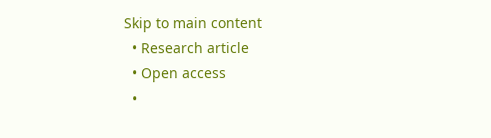Skip to main content
  • Research article
  • Open access
  •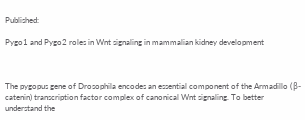Published:

Pygo1 and Pygo2 roles in Wnt signaling in mammalian kidney development



The pygopus gene of Drosophila encodes an essential component of the Armadillo (β-catenin) transcription factor complex of canonical Wnt signaling. To better understand the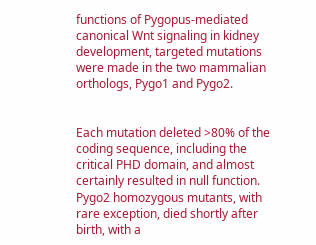functions of Pygopus-mediated canonical Wnt signaling in kidney development, targeted mutations were made in the two mammalian orthologs, Pygo1 and Pygo2.


Each mutation deleted >80% of the coding sequence, including the critical PHD domain, and almost certainly resulted in null function. Pygo2 homozygous mutants, with rare exception, died shortly after birth, with a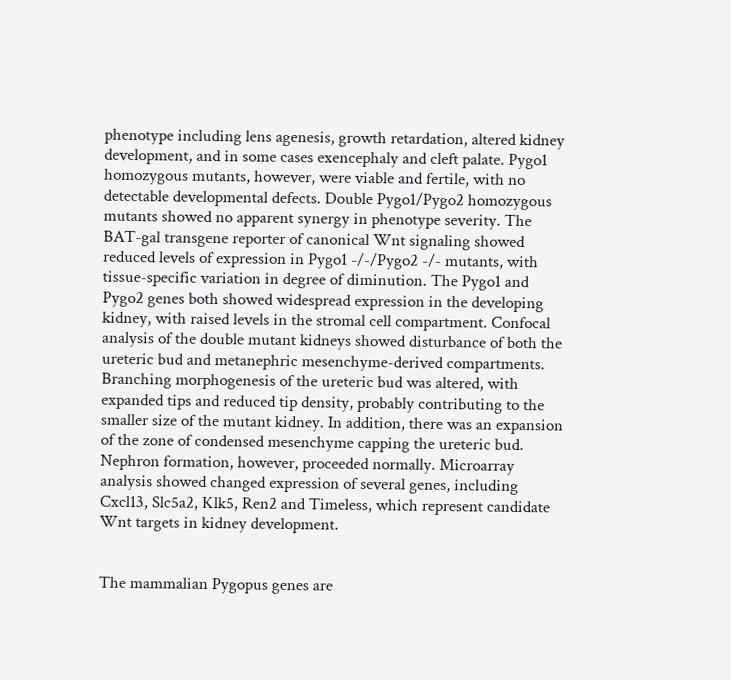phenotype including lens agenesis, growth retardation, altered kidney development, and in some cases exencephaly and cleft palate. Pygo1 homozygous mutants, however, were viable and fertile, with no detectable developmental defects. Double Pygo1/Pygo2 homozygous mutants showed no apparent synergy in phenotype severity. The BAT-gal transgene reporter of canonical Wnt signaling showed reduced levels of expression in Pygo1 -/-/Pygo2 -/- mutants, with tissue-specific variation in degree of diminution. The Pygo1 and Pygo2 genes both showed widespread expression in the developing kidney, with raised levels in the stromal cell compartment. Confocal analysis of the double mutant kidneys showed disturbance of both the ureteric bud and metanephric mesenchyme-derived compartments. Branching morphogenesis of the ureteric bud was altered, with expanded tips and reduced tip density, probably contributing to the smaller size of the mutant kidney. In addition, there was an expansion of the zone of condensed mesenchyme capping the ureteric bud. Nephron formation, however, proceeded normally. Microarray analysis showed changed expression of several genes, including Cxcl13, Slc5a2, Klk5, Ren2 and Timeless, which represent candidate Wnt targets in kidney development.


The mammalian Pygopus genes are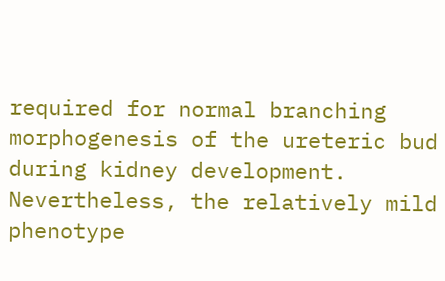required for normal branching morphogenesis of the ureteric bud during kidney development. Nevertheless, the relatively mild phenotype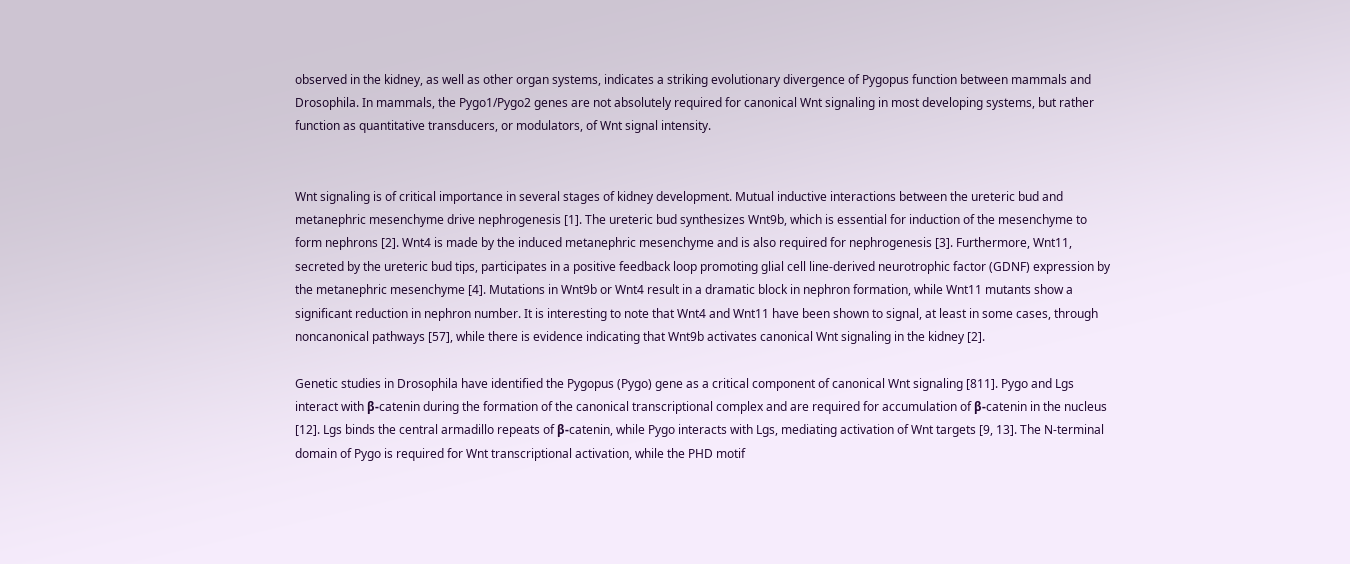observed in the kidney, as well as other organ systems, indicates a striking evolutionary divergence of Pygopus function between mammals and Drosophila. In mammals, the Pygo1/Pygo2 genes are not absolutely required for canonical Wnt signaling in most developing systems, but rather function as quantitative transducers, or modulators, of Wnt signal intensity.


Wnt signaling is of critical importance in several stages of kidney development. Mutual inductive interactions between the ureteric bud and metanephric mesenchyme drive nephrogenesis [1]. The ureteric bud synthesizes Wnt9b, which is essential for induction of the mesenchyme to form nephrons [2]. Wnt4 is made by the induced metanephric mesenchyme and is also required for nephrogenesis [3]. Furthermore, Wnt11, secreted by the ureteric bud tips, participates in a positive feedback loop promoting glial cell line-derived neurotrophic factor (GDNF) expression by the metanephric mesenchyme [4]. Mutations in Wnt9b or Wnt4 result in a dramatic block in nephron formation, while Wnt11 mutants show a significant reduction in nephron number. It is interesting to note that Wnt4 and Wnt11 have been shown to signal, at least in some cases, through noncanonical pathways [57], while there is evidence indicating that Wnt9b activates canonical Wnt signaling in the kidney [2].

Genetic studies in Drosophila have identified the Pygopus (Pygo) gene as a critical component of canonical Wnt signaling [811]. Pygo and Lgs interact with β-catenin during the formation of the canonical transcriptional complex and are required for accumulation of β-catenin in the nucleus [12]. Lgs binds the central armadillo repeats of β-catenin, while Pygo interacts with Lgs, mediating activation of Wnt targets [9, 13]. The N-terminal domain of Pygo is required for Wnt transcriptional activation, while the PHD motif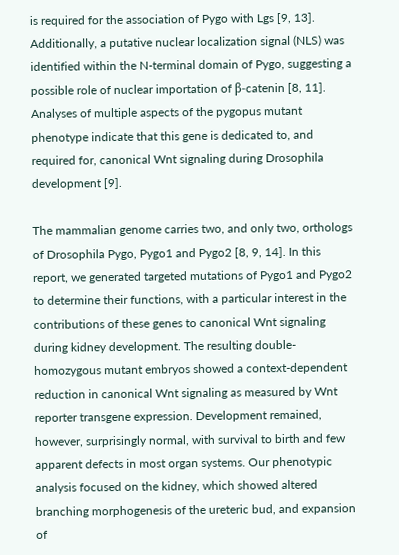is required for the association of Pygo with Lgs [9, 13]. Additionally, a putative nuclear localization signal (NLS) was identified within the N-terminal domain of Pygo, suggesting a possible role of nuclear importation of β-catenin [8, 11]. Analyses of multiple aspects of the pygopus mutant phenotype indicate that this gene is dedicated to, and required for, canonical Wnt signaling during Drosophila development [9].

The mammalian genome carries two, and only two, orthologs of Drosophila Pygo, Pygo1 and Pygo2 [8, 9, 14]. In this report, we generated targeted mutations of Pygo1 and Pygo2 to determine their functions, with a particular interest in the contributions of these genes to canonical Wnt signaling during kidney development. The resulting double-homozygous mutant embryos showed a context-dependent reduction in canonical Wnt signaling as measured by Wnt reporter transgene expression. Development remained, however, surprisingly normal, with survival to birth and few apparent defects in most organ systems. Our phenotypic analysis focused on the kidney, which showed altered branching morphogenesis of the ureteric bud, and expansion of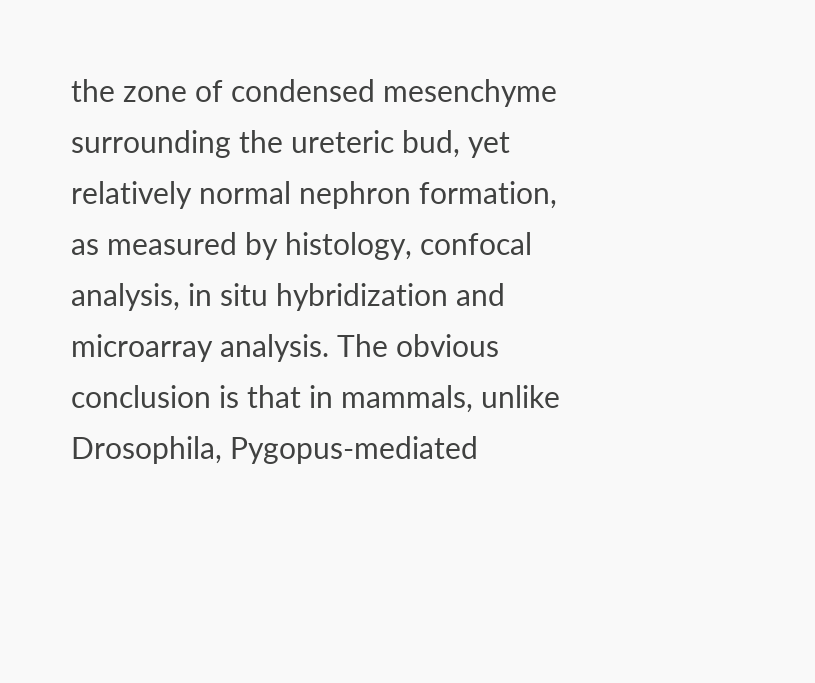the zone of condensed mesenchyme surrounding the ureteric bud, yet relatively normal nephron formation, as measured by histology, confocal analysis, in situ hybridization and microarray analysis. The obvious conclusion is that in mammals, unlike Drosophila, Pygopus-mediated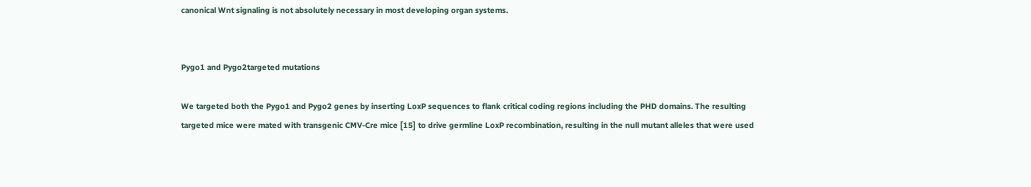canonical Wnt signaling is not absolutely necessary in most developing organ systems.


Pygo1 and Pygo2targeted mutations

We targeted both the Pygo1 and Pygo2 genes by inserting LoxP sequences to flank critical coding regions including the PHD domains. The resulting targeted mice were mated with transgenic CMV-Cre mice [15] to drive germline LoxP recombination, resulting in the null mutant alleles that were used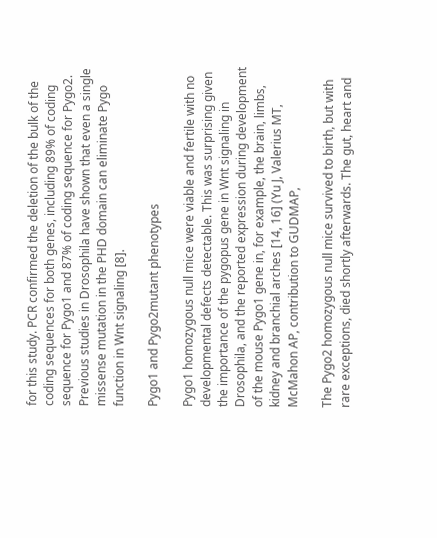for this study. PCR confirmed the deletion of the bulk of the coding sequences for both genes, including 89% of coding sequence for Pygo1 and 87% of coding sequence for Pygo2. Previous studies in Drosophila have shown that even a single missense mutation in the PHD domain can eliminate Pygo function in Wnt signaling [8].

Pygo1 and Pygo2mutant phenotypes

Pygo1 homozygous null mice were viable and fertile with no developmental defects detectable. This was surprising given the importance of the pygopus gene in Wnt signaling in Drosophila, and the reported expression during development of the mouse Pygo1 gene in, for example, the brain, limbs, kidney and branchial arches [14, 16] (Yu J, Valerius MT, McMahon AP, contribution to GUDMAP,

The Pygo2 homozygous null mice survived to birth, but with rare exceptions, died shortly afterwards. The gut, heart and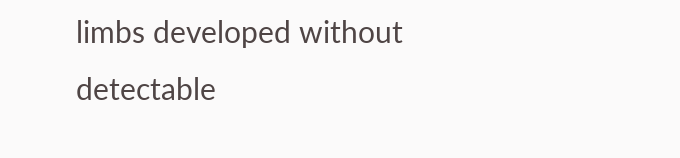limbs developed without detectable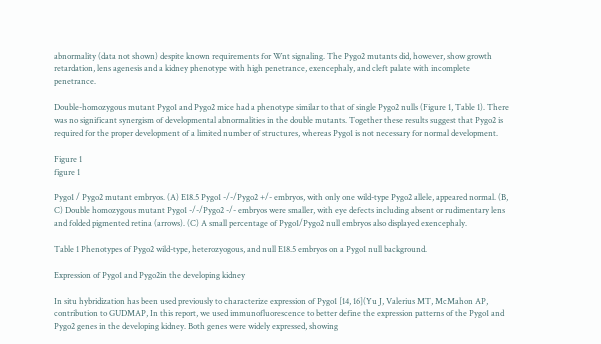abnormality (data not shown) despite known requirements for Wnt signaling. The Pygo2 mutants did, however, show growth retardation, lens agenesis and a kidney phenotype with high penetrance, exencephaly, and cleft palate with incomplete penetrance.

Double-homozygous mutant Pygo1 and Pygo2 mice had a phenotype similar to that of single Pygo2 nulls (Figure 1, Table 1). There was no significant synergism of developmental abnormalities in the double mutants. Together these results suggest that Pygo2 is required for the proper development of a limited number of structures, whereas Pygo1 is not necessary for normal development.

Figure 1
figure 1

Pygo1 / Pygo2 mutant embryos. (A) E18.5 Pygo1 -/-/Pygo2 +/- embryos, with only one wild-type Pygo2 allele, appeared normal. (B, C) Double homozygous mutant Pygo1 -/-/Pygo2 -/- embryos were smaller, with eye defects including absent or rudimentary lens and folded pigmented retina (arrows). (C) A small percentage of Pygo1/Pygo2 null embryos also displayed exencephaly.

Table 1 Phenotypes of Pygo2 wild-type, heterozyogous, and null E18.5 embryos on a Pygo1 null background.

Expression of Pygo1 and Pygo2in the developing kidney

In situ hybridization has been used previously to characterize expression of Pygo1 [14, 16](Yu J, Valerius MT, McMahon AP, contribution to GUDMAP, In this report, we used immunofluorescence to better define the expression patterns of the Pygo1 and Pygo2 genes in the developing kidney. Both genes were widely expressed, showing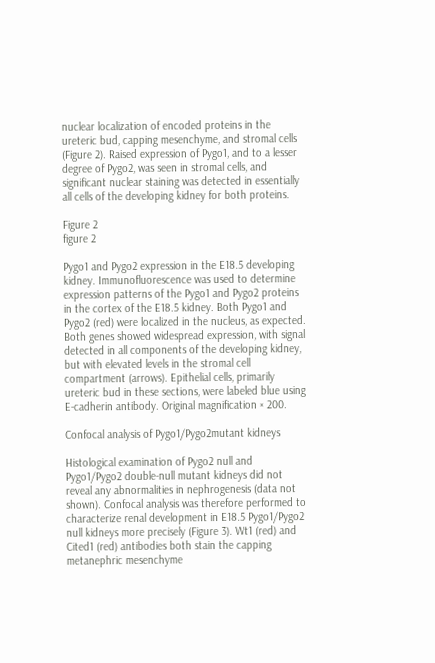nuclear localization of encoded proteins in the ureteric bud, capping mesenchyme, and stromal cells (Figure 2). Raised expression of Pygo1, and to a lesser degree of Pygo2, was seen in stromal cells, and significant nuclear staining was detected in essentially all cells of the developing kidney for both proteins.

Figure 2
figure 2

Pygo1 and Pygo2 expression in the E18.5 developing kidney. Immunofluorescence was used to determine expression patterns of the Pygo1 and Pygo2 proteins in the cortex of the E18.5 kidney. Both Pygo1 and Pygo2 (red) were localized in the nucleus, as expected. Both genes showed widespread expression, with signal detected in all components of the developing kidney, but with elevated levels in the stromal cell compartment (arrows). Epithelial cells, primarily ureteric bud in these sections, were labeled blue using E-cadherin antibody. Original magnification × 200.

Confocal analysis of Pygo1/Pygo2mutant kidneys

Histological examination of Pygo2 null and Pygo1/Pygo2 double-null mutant kidneys did not reveal any abnormalities in nephrogenesis (data not shown). Confocal analysis was therefore performed to characterize renal development in E18.5 Pygo1/Pygo2 null kidneys more precisely (Figure 3). Wt1 (red) and Cited1 (red) antibodies both stain the capping metanephric mesenchyme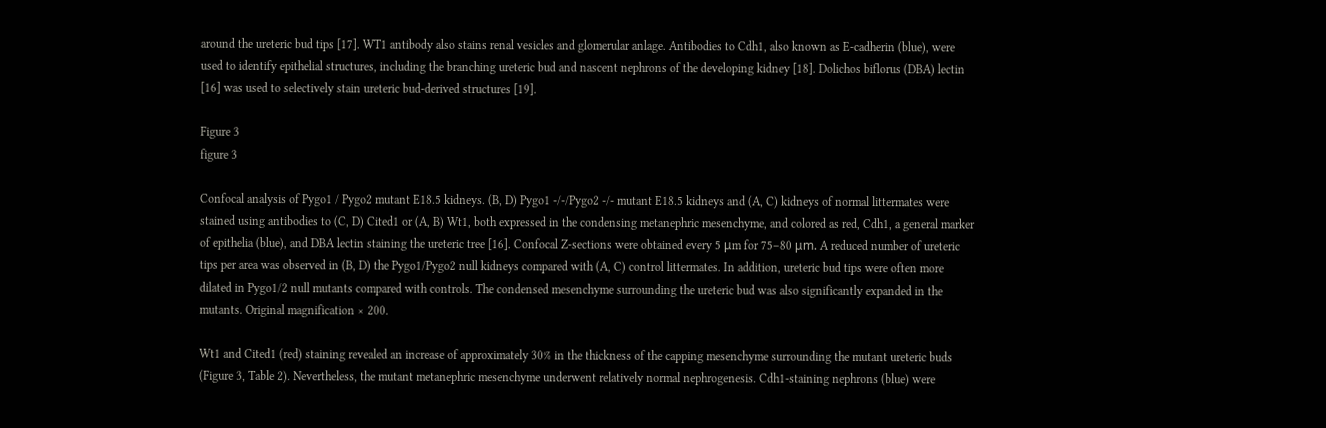around the ureteric bud tips [17]. WT1 antibody also stains renal vesicles and glomerular anlage. Antibodies to Cdh1, also known as E-cadherin (blue), were used to identify epithelial structures, including the branching ureteric bud and nascent nephrons of the developing kidney [18]. Dolichos biflorus (DBA) lectin [16] was used to selectively stain ureteric bud-derived structures [19].

Figure 3
figure 3

Confocal analysis of Pygo1 / Pygo2 mutant E18.5 kidneys. (B, D) Pygo1 -/-/Pygo2 -/- mutant E18.5 kidneys and (A, C) kidneys of normal littermates were stained using antibodies to (C, D) Cited1 or (A, B) Wt1, both expressed in the condensing metanephric mesenchyme, and colored as red, Cdh1, a general marker of epithelia (blue), and DBA lectin staining the ureteric tree [16]. Confocal Z-sections were obtained every 5 μm for 75–80 μm. A reduced number of ureteric tips per area was observed in (B, D) the Pygo1/Pygo2 null kidneys compared with (A, C) control littermates. In addition, ureteric bud tips were often more dilated in Pygo1/2 null mutants compared with controls. The condensed mesenchyme surrounding the ureteric bud was also significantly expanded in the mutants. Original magnification × 200.

Wt1 and Cited1 (red) staining revealed an increase of approximately 30% in the thickness of the capping mesenchyme surrounding the mutant ureteric buds (Figure 3, Table 2). Nevertheless, the mutant metanephric mesenchyme underwent relatively normal nephrogenesis. Cdh1-staining nephrons (blue) were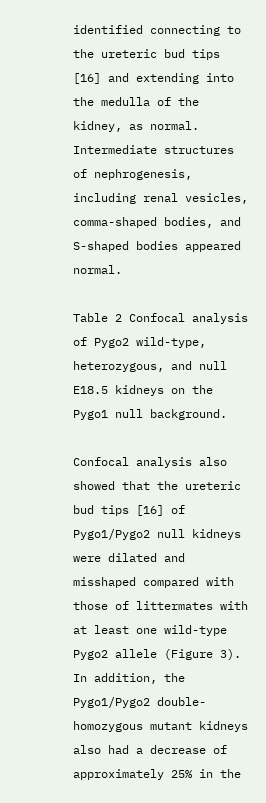identified connecting to the ureteric bud tips [16] and extending into the medulla of the kidney, as normal. Intermediate structures of nephrogenesis, including renal vesicles, comma-shaped bodies, and S-shaped bodies appeared normal.

Table 2 Confocal analysis of Pygo2 wild-type, heterozygous, and null E18.5 kidneys on the Pygo1 null background.

Confocal analysis also showed that the ureteric bud tips [16] of Pygo1/Pygo2 null kidneys were dilated and misshaped compared with those of littermates with at least one wild-type Pygo2 allele (Figure 3). In addition, the Pygo1/Pygo2 double-homozygous mutant kidneys also had a decrease of approximately 25% in the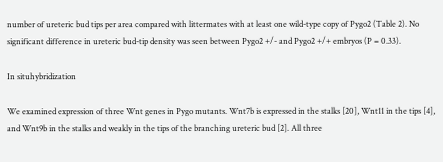number of ureteric bud tips per area compared with littermates with at least one wild-type copy of Pygo2 (Table 2). No significant difference in ureteric bud-tip density was seen between Pygo2 +/- and Pygo2 +/+ embryos (P = 0.33).

In situhybridization

We examined expression of three Wnt genes in Pygo mutants. Wnt7b is expressed in the stalks [20], Wnt11 in the tips [4], and Wnt9b in the stalks and weakly in the tips of the branching ureteric bud [2]. All three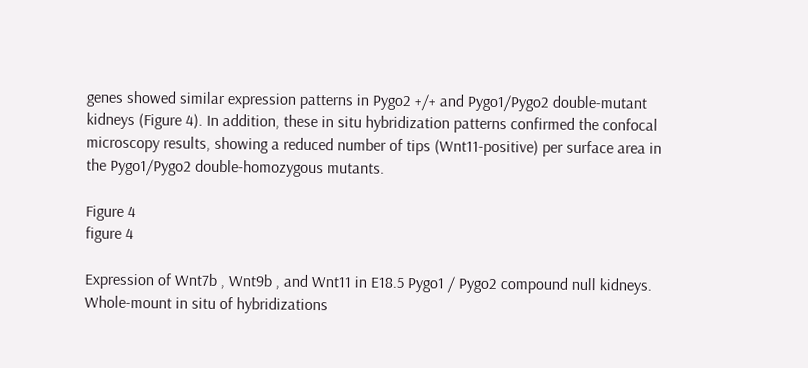genes showed similar expression patterns in Pygo2 +/+ and Pygo1/Pygo2 double-mutant kidneys (Figure 4). In addition, these in situ hybridization patterns confirmed the confocal microscopy results, showing a reduced number of tips (Wnt11-positive) per surface area in the Pygo1/Pygo2 double-homozygous mutants.

Figure 4
figure 4

Expression of Wnt7b , Wnt9b , and Wnt11 in E18.5 Pygo1 / Pygo2 compound null kidneys. Whole-mount in situ of hybridizations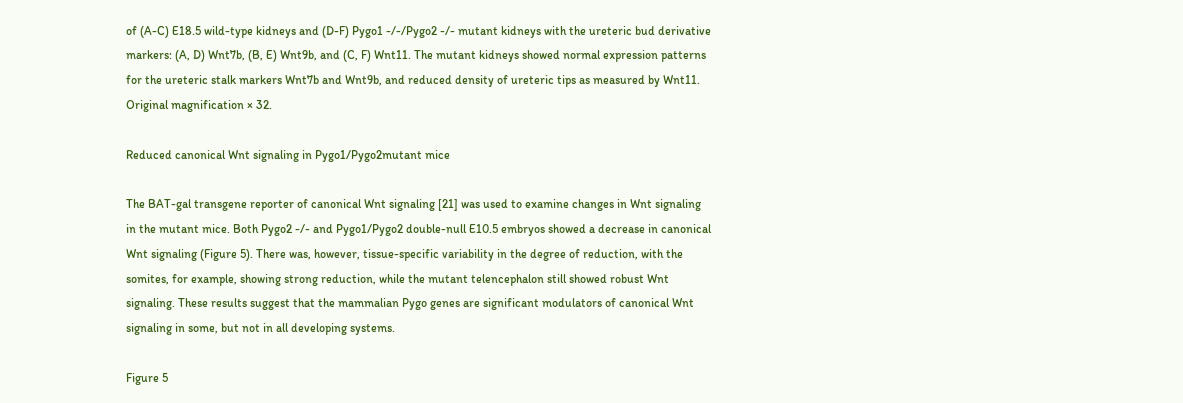of (A-C) E18.5 wild-type kidneys and (D-F) Pygo1 -/-/Pygo2 -/- mutant kidneys with the ureteric bud derivative markers: (A, D) Wnt7b, (B, E) Wnt9b, and (C, F) Wnt11. The mutant kidneys showed normal expression patterns for the ureteric stalk markers Wnt7b and Wnt9b, and reduced density of ureteric tips as measured by Wnt11. Original magnification × 32.

Reduced canonical Wnt signaling in Pygo1/Pygo2mutant mice

The BAT-gal transgene reporter of canonical Wnt signaling [21] was used to examine changes in Wnt signaling in the mutant mice. Both Pygo2 -/- and Pygo1/Pygo2 double-null E10.5 embryos showed a decrease in canonical Wnt signaling (Figure 5). There was, however, tissue-specific variability in the degree of reduction, with the somites, for example, showing strong reduction, while the mutant telencephalon still showed robust Wnt signaling. These results suggest that the mammalian Pygo genes are significant modulators of canonical Wnt signaling in some, but not in all developing systems.

Figure 5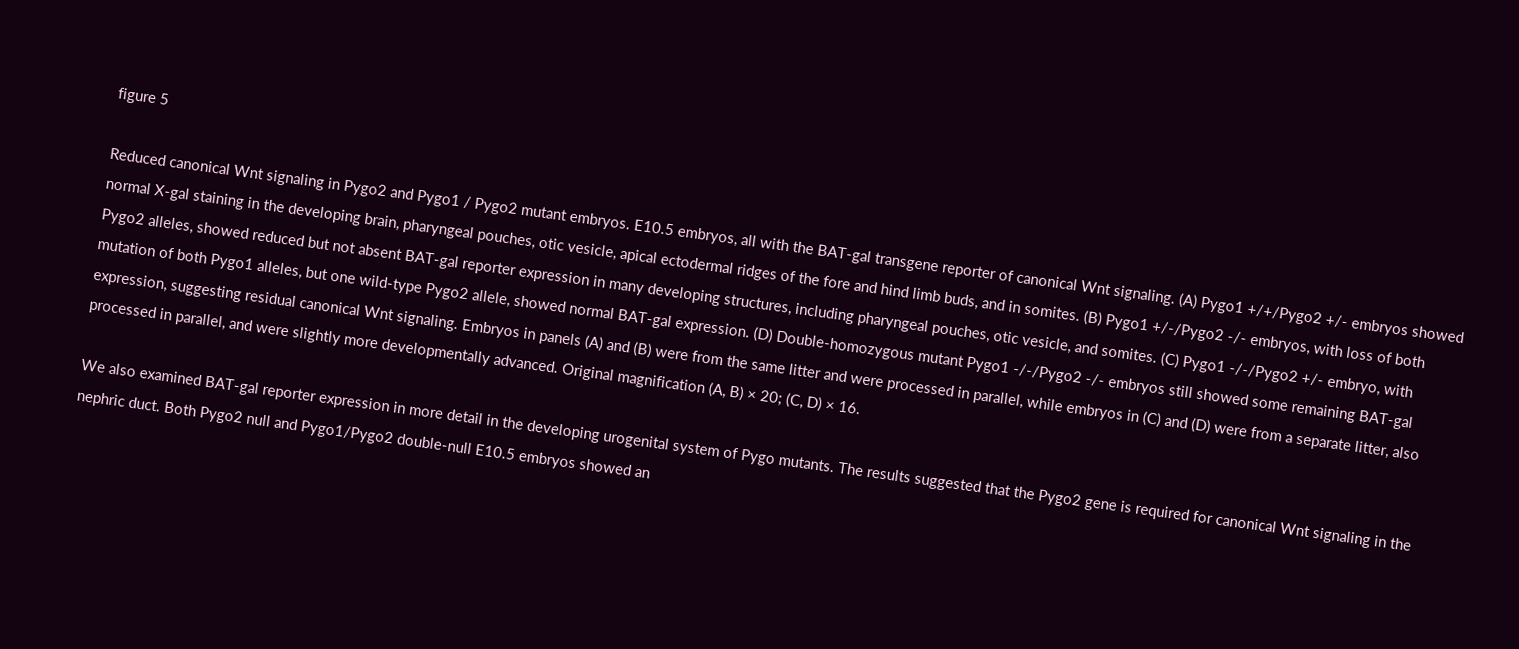figure 5

Reduced canonical Wnt signaling in Pygo2 and Pygo1 / Pygo2 mutant embryos. E10.5 embryos, all with the BAT-gal transgene reporter of canonical Wnt signaling. (A) Pygo1 +/+/Pygo2 +/- embryos showed normal X-gal staining in the developing brain, pharyngeal pouches, otic vesicle, apical ectodermal ridges of the fore and hind limb buds, and in somites. (B) Pygo1 +/-/Pygo2 -/- embryos, with loss of both Pygo2 alleles, showed reduced but not absent BAT-gal reporter expression in many developing structures, including pharyngeal pouches, otic vesicle, and somites. (C) Pygo1 -/-/Pygo2 +/- embryo, with mutation of both Pygo1 alleles, but one wild-type Pygo2 allele, showed normal BAT-gal expression. (D) Double-homozygous mutant Pygo1 -/-/Pygo2 -/- embryos still showed some remaining BAT-gal expression, suggesting residual canonical Wnt signaling. Embryos in panels (A) and (B) were from the same litter and were processed in parallel, while embryos in (C) and (D) were from a separate litter, also processed in parallel, and were slightly more developmentally advanced. Original magnification (A, B) × 20; (C, D) × 16.

We also examined BAT-gal reporter expression in more detail in the developing urogenital system of Pygo mutants. The results suggested that the Pygo2 gene is required for canonical Wnt signaling in the nephric duct. Both Pygo2 null and Pygo1/Pygo2 double-null E10.5 embryos showed an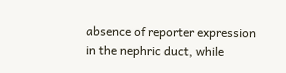absence of reporter expression in the nephric duct, while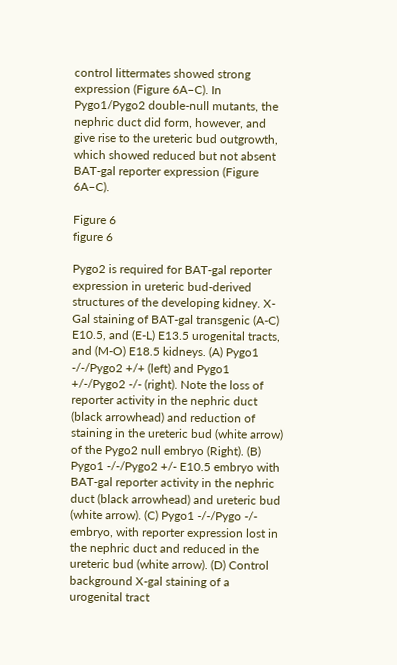control littermates showed strong expression (Figure 6A–C). In Pygo1/Pygo2 double-null mutants, the nephric duct did form, however, and give rise to the ureteric bud outgrowth, which showed reduced but not absent BAT-gal reporter expression (Figure 6A–C).

Figure 6
figure 6

Pygo2 is required for BAT-gal reporter expression in ureteric bud-derived structures of the developing kidney. X-Gal staining of BAT-gal transgenic (A-C) E10.5, and (E-L) E13.5 urogenital tracts, and (M-O) E18.5 kidneys. (A) Pygo1 -/-/Pygo2 +/+ (left) and Pygo1 +/-/Pygo2 -/- (right). Note the loss of reporter activity in the nephric duct (black arrowhead) and reduction of staining in the ureteric bud (white arrow) of the Pygo2 null embryo (Right). (B) Pygo1 -/-/Pygo2 +/- E10.5 embryo with BAT-gal reporter activity in the nephric duct (black arrowhead) and ureteric bud (white arrow). (C) Pygo1 -/-/Pygo -/- embryo, with reporter expression lost in the nephric duct and reduced in the ureteric bud (white arrow). (D) Control background X-gal staining of a urogenital tract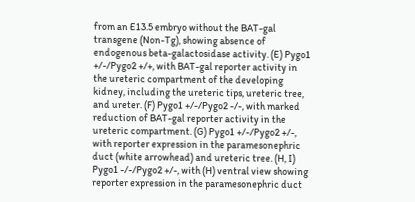from an E13.5 embryo without the BAT-gal transgene (Non-Tg), showing absence of endogenous beta-galactosidase activity. (E) Pygo1 +/-/Pygo2 +/+, with BAT-gal reporter activity in the ureteric compartment of the developing kidney, including the ureteric tips, ureteric tree, and ureter. (F) Pygo1 +/-/Pygo2 -/-, with marked reduction of BAT-gal reporter activity in the ureteric compartment. (G) Pygo1 +/-/Pygo2 +/-, with reporter expression in the paramesonephric duct (white arrowhead) and ureteric tree. (H, I) Pygo1 -/-/Pygo2 +/-, with (H) ventral view showing reporter expression in the paramesonephric duct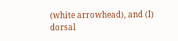(white arrowhead), and (I) dorsal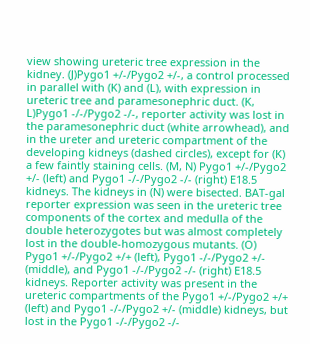view showing ureteric tree expression in the kidney. (J)Pygo1 +/-/Pygo2 +/-, a control processed in parallel with (K) and (L), with expression in ureteric tree and paramesonephric duct. (K, L)Pygo1 -/-/Pygo2 -/-, reporter activity was lost in the paramesonephric duct (white arrowhead), and in the ureter and ureteric compartment of the developing kidneys (dashed circles), except for (K) a few faintly staining cells. (M, N) Pygo1 +/-/Pygo2 +/- (left) and Pygo1 -/-/Pygo2 -/- (right) E18.5 kidneys. The kidneys in (N) were bisected. BAT-gal reporter expression was seen in the ureteric tree components of the cortex and medulla of the double heterozygotes but was almost completely lost in the double-homozygous mutants. (O) Pygo1 +/-/Pygo2 +/+ (left), Pygo1 -/-/Pygo2 +/- (middle), and Pygo1 -/-/Pygo2 -/- (right) E18.5 kidneys. Reporter activity was present in the ureteric compartments of the Pygo1 +/-/Pygo2 +/+ (left) and Pygo1 -/-/Pygo2 +/- (middle) kidneys, but lost in the Pygo1 -/-/Pygo2 -/-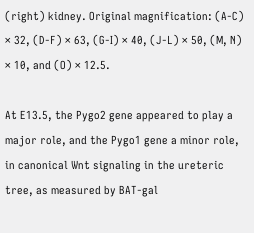(right) kidney. Original magnification: (A-C) × 32, (D-F) × 63, (G-I) × 40, (J-L) × 50, (M, N) × 10, and (O) × 12.5.

At E13.5, the Pygo2 gene appeared to play a major role, and the Pygo1 gene a minor role, in canonical Wnt signaling in the ureteric tree, as measured by BAT-gal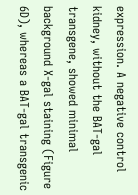expression. A negative control kidney, without the BAT-gal transgene, showed minimal background X-gal staining (Figure 6D), whereas a BAT-gal transgenic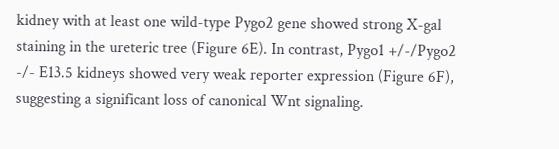kidney with at least one wild-type Pygo2 gene showed strong X-gal staining in the ureteric tree (Figure 6E). In contrast, Pygo1 +/-/Pygo2 -/- E13.5 kidneys showed very weak reporter expression (Figure 6F), suggesting a significant loss of canonical Wnt signaling.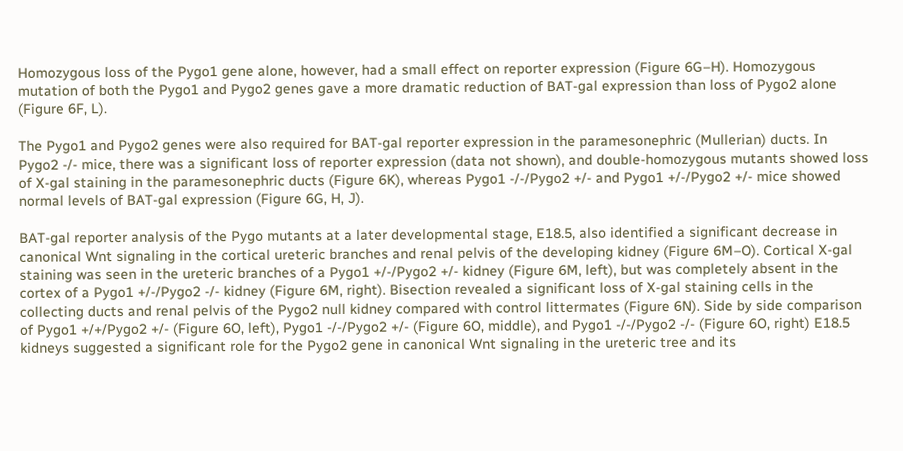Homozygous loss of the Pygo1 gene alone, however, had a small effect on reporter expression (Figure 6G–H). Homozygous mutation of both the Pygo1 and Pygo2 genes gave a more dramatic reduction of BAT-gal expression than loss of Pygo2 alone (Figure 6F, L).

The Pygo1 and Pygo2 genes were also required for BAT-gal reporter expression in the paramesonephric (Mullerian) ducts. In Pygo2 -/- mice, there was a significant loss of reporter expression (data not shown), and double-homozygous mutants showed loss of X-gal staining in the paramesonephric ducts (Figure 6K), whereas Pygo1 -/-/Pygo2 +/- and Pygo1 +/-/Pygo2 +/- mice showed normal levels of BAT-gal expression (Figure 6G, H, J).

BAT-gal reporter analysis of the Pygo mutants at a later developmental stage, E18.5, also identified a significant decrease in canonical Wnt signaling in the cortical ureteric branches and renal pelvis of the developing kidney (Figure 6M–O). Cortical X-gal staining was seen in the ureteric branches of a Pygo1 +/-/Pygo2 +/- kidney (Figure 6M, left), but was completely absent in the cortex of a Pygo1 +/-/Pygo2 -/- kidney (Figure 6M, right). Bisection revealed a significant loss of X-gal staining cells in the collecting ducts and renal pelvis of the Pygo2 null kidney compared with control littermates (Figure 6N). Side by side comparison of Pygo1 +/+/Pygo2 +/- (Figure 6O, left), Pygo1 -/-/Pygo2 +/- (Figure 6O, middle), and Pygo1 -/-/Pygo2 -/- (Figure 6O, right) E18.5 kidneys suggested a significant role for the Pygo2 gene in canonical Wnt signaling in the ureteric tree and its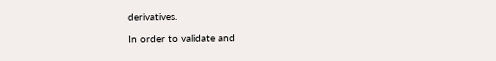derivatives.

In order to validate and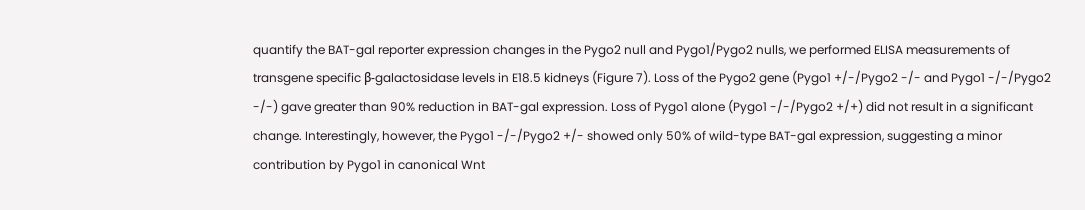quantify the BAT-gal reporter expression changes in the Pygo2 null and Pygo1/Pygo2 nulls, we performed ELISA measurements of transgene specific β-galactosidase levels in E18.5 kidneys (Figure 7). Loss of the Pygo2 gene (Pygo1 +/-/Pygo2 -/- and Pygo1 -/-/Pygo2 -/-) gave greater than 90% reduction in BAT-gal expression. Loss of Pygo1 alone (Pygo1 -/-/Pygo2 +/+) did not result in a significant change. Interestingly, however, the Pygo1 -/-/Pygo2 +/- showed only 50% of wild-type BAT-gal expression, suggesting a minor contribution by Pygo1 in canonical Wnt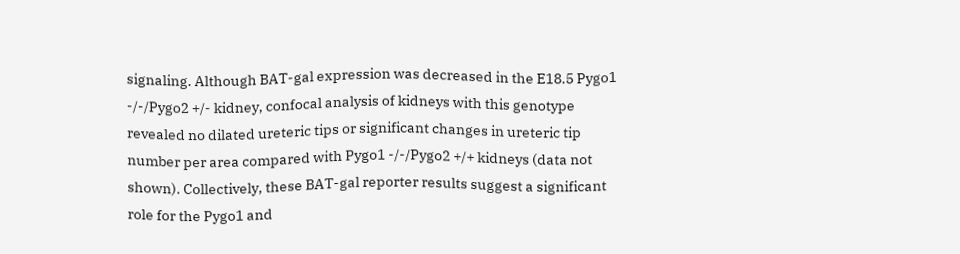signaling. Although BAT-gal expression was decreased in the E18.5 Pygo1 -/-/Pygo2 +/- kidney, confocal analysis of kidneys with this genotype revealed no dilated ureteric tips or significant changes in ureteric tip number per area compared with Pygo1 -/-/Pygo2 +/+ kidneys (data not shown). Collectively, these BAT-gal reporter results suggest a significant role for the Pygo1 and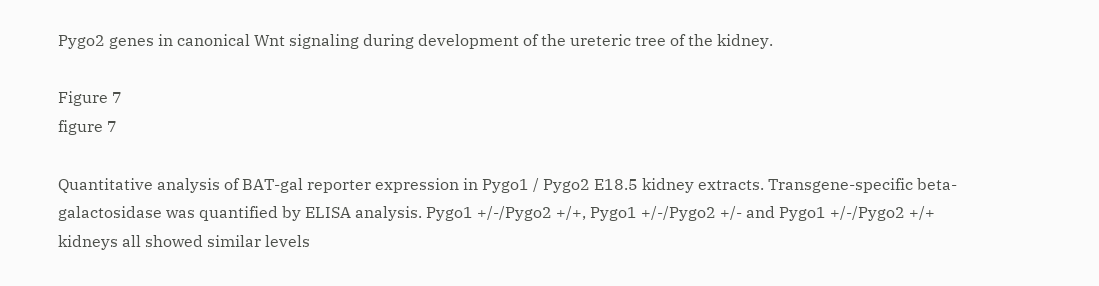Pygo2 genes in canonical Wnt signaling during development of the ureteric tree of the kidney.

Figure 7
figure 7

Quantitative analysis of BAT-gal reporter expression in Pygo1 / Pygo2 E18.5 kidney extracts. Transgene-specific beta-galactosidase was quantified by ELISA analysis. Pygo1 +/-/Pygo2 +/+, Pygo1 +/-/Pygo2 +/- and Pygo1 +/-/Pygo2 +/+ kidneys all showed similar levels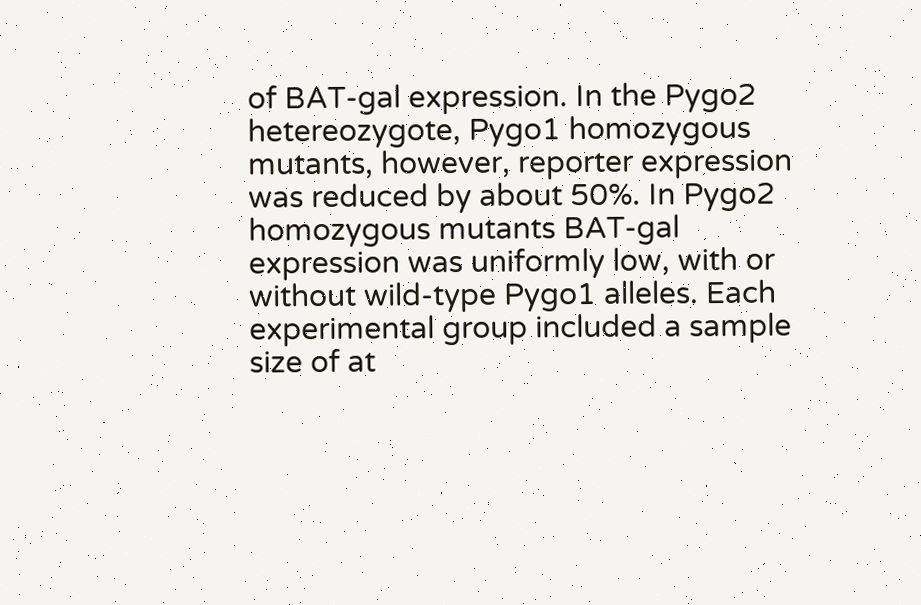of BAT-gal expression. In the Pygo2 hetereozygote, Pygo1 homozygous mutants, however, reporter expression was reduced by about 50%. In Pygo2 homozygous mutants BAT-gal expression was uniformly low, with or without wild-type Pygo1 alleles. Each experimental group included a sample size of at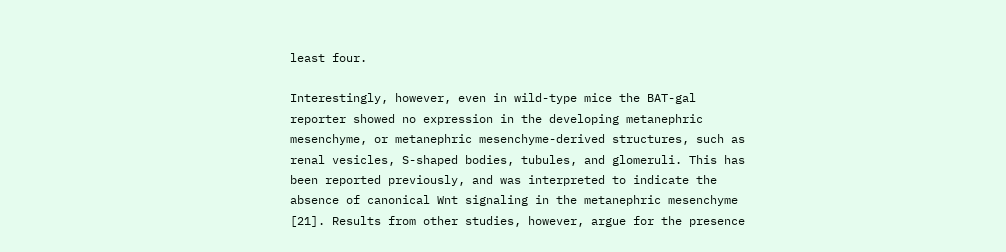least four.

Interestingly, however, even in wild-type mice the BAT-gal reporter showed no expression in the developing metanephric mesenchyme, or metanephric mesenchyme-derived structures, such as renal vesicles, S-shaped bodies, tubules, and glomeruli. This has been reported previously, and was interpreted to indicate the absence of canonical Wnt signaling in the metanephric mesenchyme [21]. Results from other studies, however, argue for the presence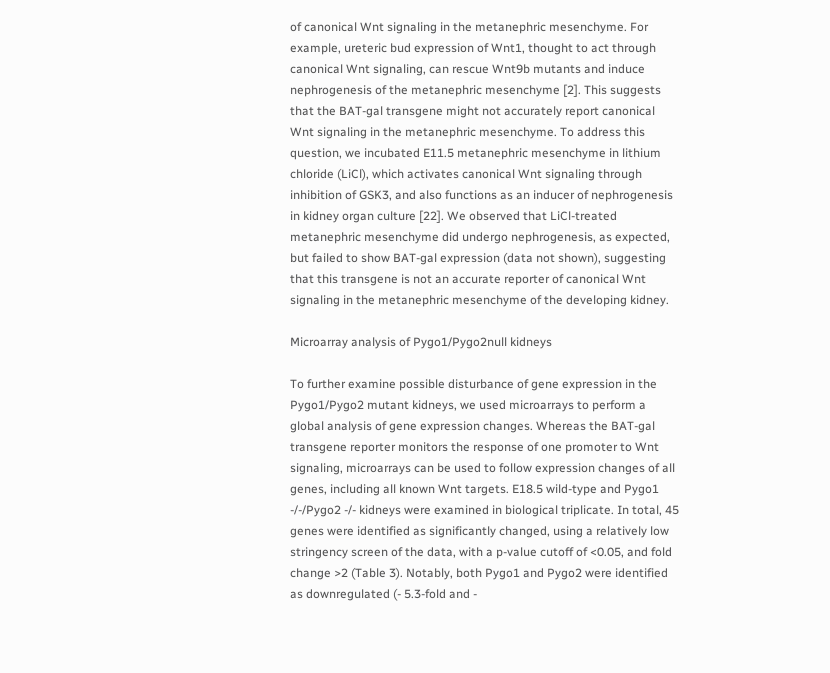of canonical Wnt signaling in the metanephric mesenchyme. For example, ureteric bud expression of Wnt1, thought to act through canonical Wnt signaling, can rescue Wnt9b mutants and induce nephrogenesis of the metanephric mesenchyme [2]. This suggests that the BAT-gal transgene might not accurately report canonical Wnt signaling in the metanephric mesenchyme. To address this question, we incubated E11.5 metanephric mesenchyme in lithium chloride (LiCl), which activates canonical Wnt signaling through inhibition of GSK3, and also functions as an inducer of nephrogenesis in kidney organ culture [22]. We observed that LiCl-treated metanephric mesenchyme did undergo nephrogenesis, as expected, but failed to show BAT-gal expression (data not shown), suggesting that this transgene is not an accurate reporter of canonical Wnt signaling in the metanephric mesenchyme of the developing kidney.

Microarray analysis of Pygo1/Pygo2null kidneys

To further examine possible disturbance of gene expression in the Pygo1/Pygo2 mutant kidneys, we used microarrays to perform a global analysis of gene expression changes. Whereas the BAT-gal transgene reporter monitors the response of one promoter to Wnt signaling, microarrays can be used to follow expression changes of all genes, including all known Wnt targets. E18.5 wild-type and Pygo1 -/-/Pygo2 -/- kidneys were examined in biological triplicate. In total, 45 genes were identified as significantly changed, using a relatively low stringency screen of the data, with a p-value cutoff of <0.05, and fold change >2 (Table 3). Notably, both Pygo1 and Pygo2 were identified as downregulated (- 5.3-fold and -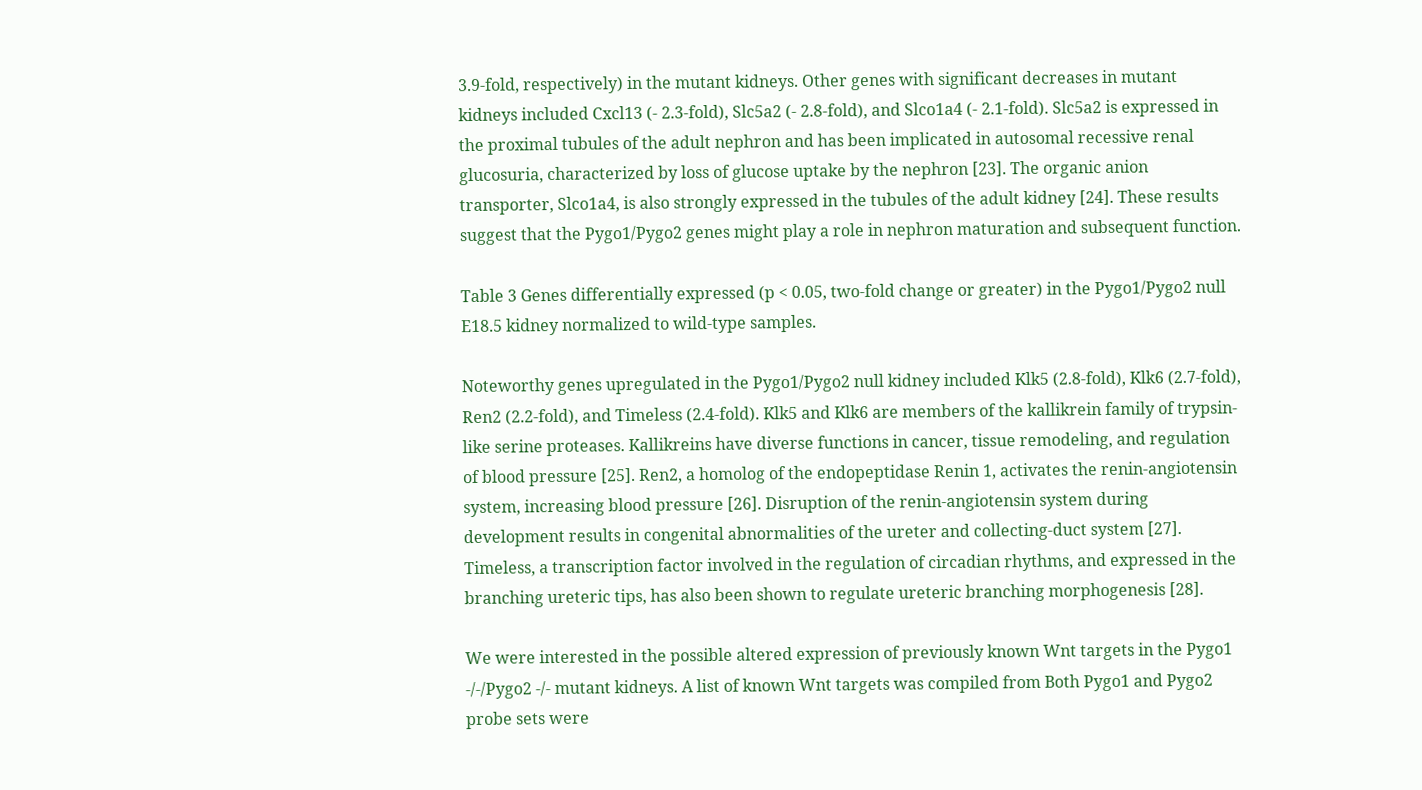3.9-fold, respectively) in the mutant kidneys. Other genes with significant decreases in mutant kidneys included Cxcl13 (- 2.3-fold), Slc5a2 (- 2.8-fold), and Slco1a4 (- 2.1-fold). Slc5a2 is expressed in the proximal tubules of the adult nephron and has been implicated in autosomal recessive renal glucosuria, characterized by loss of glucose uptake by the nephron [23]. The organic anion transporter, Slco1a4, is also strongly expressed in the tubules of the adult kidney [24]. These results suggest that the Pygo1/Pygo2 genes might play a role in nephron maturation and subsequent function.

Table 3 Genes differentially expressed (p < 0.05, two-fold change or greater) in the Pygo1/Pygo2 null E18.5 kidney normalized to wild-type samples.

Noteworthy genes upregulated in the Pygo1/Pygo2 null kidney included Klk5 (2.8-fold), Klk6 (2.7-fold), Ren2 (2.2-fold), and Timeless (2.4-fold). Klk5 and Klk6 are members of the kallikrein family of trypsin-like serine proteases. Kallikreins have diverse functions in cancer, tissue remodeling, and regulation of blood pressure [25]. Ren2, a homolog of the endopeptidase Renin 1, activates the renin-angiotensin system, increasing blood pressure [26]. Disruption of the renin-angiotensin system during development results in congenital abnormalities of the ureter and collecting-duct system [27]. Timeless, a transcription factor involved in the regulation of circadian rhythms, and expressed in the branching ureteric tips, has also been shown to regulate ureteric branching morphogenesis [28].

We were interested in the possible altered expression of previously known Wnt targets in the Pygo1 -/-/Pygo2 -/- mutant kidneys. A list of known Wnt targets was compiled from Both Pygo1 and Pygo2 probe sets were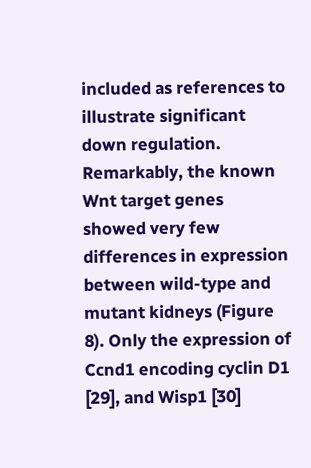included as references to illustrate significant down regulation. Remarkably, the known Wnt target genes showed very few differences in expression between wild-type and mutant kidneys (Figure 8). Only the expression of Ccnd1 encoding cyclin D1 [29], and Wisp1 [30]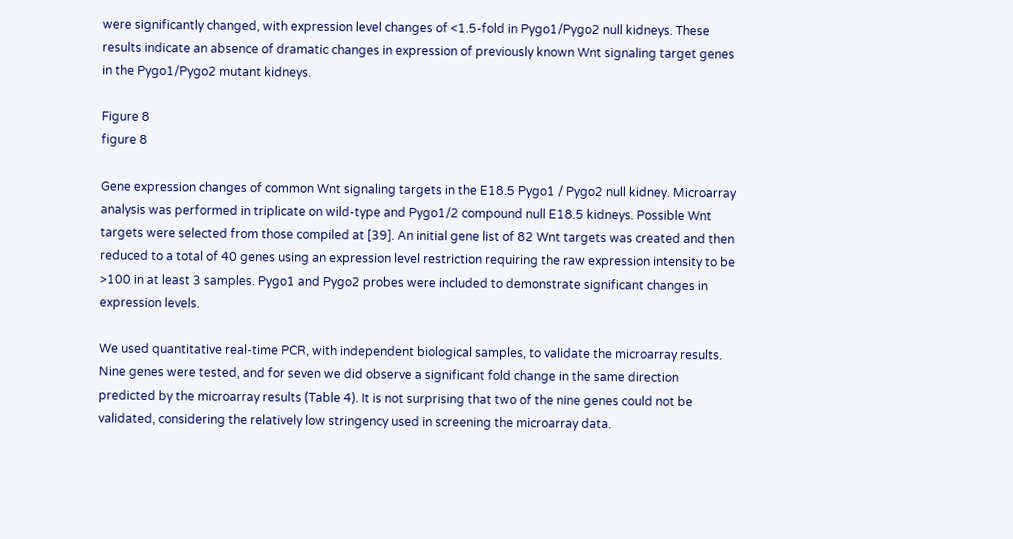were significantly changed, with expression level changes of <1.5-fold in Pygo1/Pygo2 null kidneys. These results indicate an absence of dramatic changes in expression of previously known Wnt signaling target genes in the Pygo1/Pygo2 mutant kidneys.

Figure 8
figure 8

Gene expression changes of common Wnt signaling targets in the E18.5 Pygo1 / Pygo2 null kidney. Microarray analysis was performed in triplicate on wild-type and Pygo1/2 compound null E18.5 kidneys. Possible Wnt targets were selected from those compiled at [39]. An initial gene list of 82 Wnt targets was created and then reduced to a total of 40 genes using an expression level restriction requiring the raw expression intensity to be >100 in at least 3 samples. Pygo1 and Pygo2 probes were included to demonstrate significant changes in expression levels.

We used quantitative real-time PCR, with independent biological samples, to validate the microarray results. Nine genes were tested, and for seven we did observe a significant fold change in the same direction predicted by the microarray results (Table 4). It is not surprising that two of the nine genes could not be validated, considering the relatively low stringency used in screening the microarray data.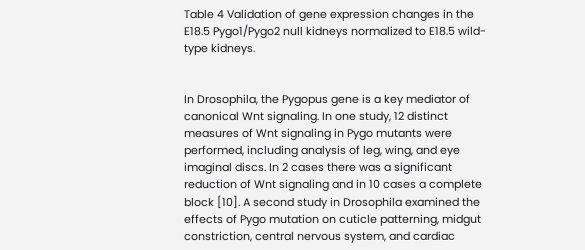Table 4 Validation of gene expression changes in the E18.5 Pygo1/Pygo2 null kidneys normalized to E18.5 wild-type kidneys.


In Drosophila, the Pygopus gene is a key mediator of canonical Wnt signaling. In one study, 12 distinct measures of Wnt signaling in Pygo mutants were performed, including analysis of leg, wing, and eye imaginal discs. In 2 cases there was a significant reduction of Wnt signaling and in 10 cases a complete block [10]. A second study in Drosophila examined the effects of Pygo mutation on cuticle patterning, midgut constriction, central nervous system, and cardiac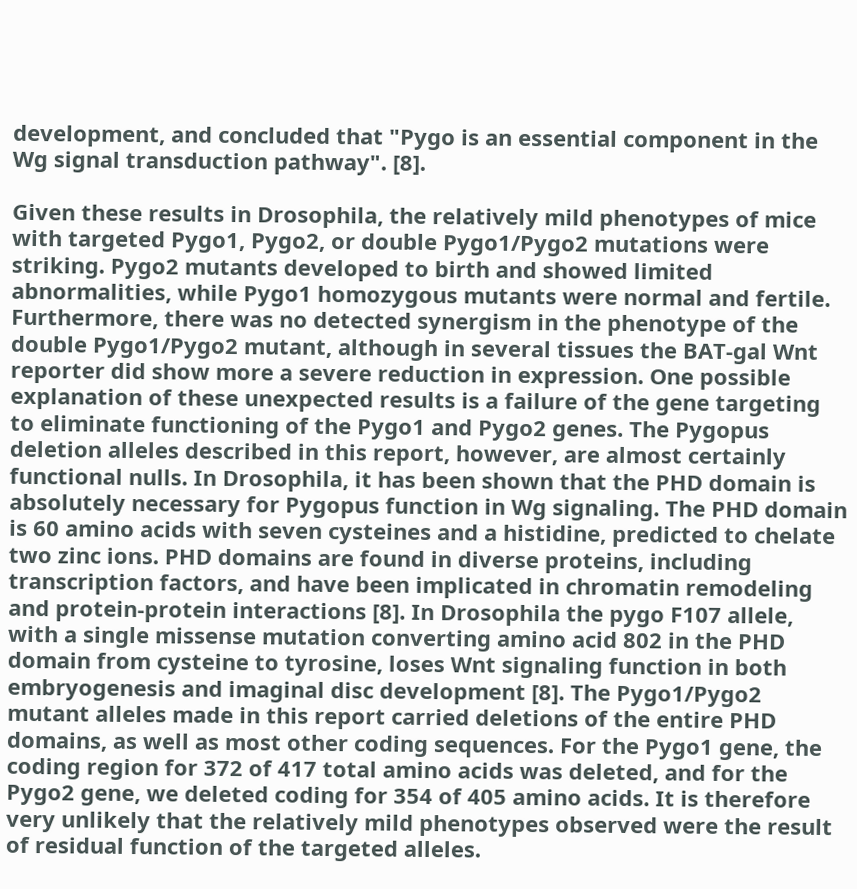development, and concluded that "Pygo is an essential component in the Wg signal transduction pathway". [8].

Given these results in Drosophila, the relatively mild phenotypes of mice with targeted Pygo1, Pygo2, or double Pygo1/Pygo2 mutations were striking. Pygo2 mutants developed to birth and showed limited abnormalities, while Pygo1 homozygous mutants were normal and fertile. Furthermore, there was no detected synergism in the phenotype of the double Pygo1/Pygo2 mutant, although in several tissues the BAT-gal Wnt reporter did show more a severe reduction in expression. One possible explanation of these unexpected results is a failure of the gene targeting to eliminate functioning of the Pygo1 and Pygo2 genes. The Pygopus deletion alleles described in this report, however, are almost certainly functional nulls. In Drosophila, it has been shown that the PHD domain is absolutely necessary for Pygopus function in Wg signaling. The PHD domain is 60 amino acids with seven cysteines and a histidine, predicted to chelate two zinc ions. PHD domains are found in diverse proteins, including transcription factors, and have been implicated in chromatin remodeling and protein-protein interactions [8]. In Drosophila the pygo F107 allele, with a single missense mutation converting amino acid 802 in the PHD domain from cysteine to tyrosine, loses Wnt signaling function in both embryogenesis and imaginal disc development [8]. The Pygo1/Pygo2 mutant alleles made in this report carried deletions of the entire PHD domains, as well as most other coding sequences. For the Pygo1 gene, the coding region for 372 of 417 total amino acids was deleted, and for the Pygo2 gene, we deleted coding for 354 of 405 amino acids. It is therefore very unlikely that the relatively mild phenotypes observed were the result of residual function of the targeted alleles.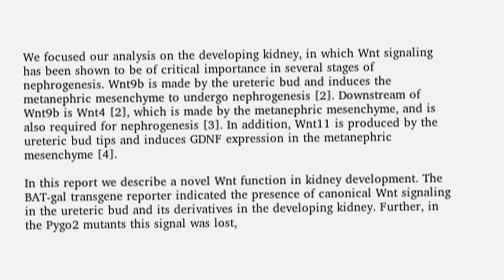We focused our analysis on the developing kidney, in which Wnt signaling has been shown to be of critical importance in several stages of nephrogenesis. Wnt9b is made by the ureteric bud and induces the metanephric mesenchyme to undergo nephrogenesis [2]. Downstream of Wnt9b is Wnt4 [2], which is made by the metanephric mesenchyme, and is also required for nephrogenesis [3]. In addition, Wnt11 is produced by the ureteric bud tips and induces GDNF expression in the metanephric mesenchyme [4].

In this report we describe a novel Wnt function in kidney development. The BAT-gal transgene reporter indicated the presence of canonical Wnt signaling in the ureteric bud and its derivatives in the developing kidney. Further, in the Pygo2 mutants this signal was lost,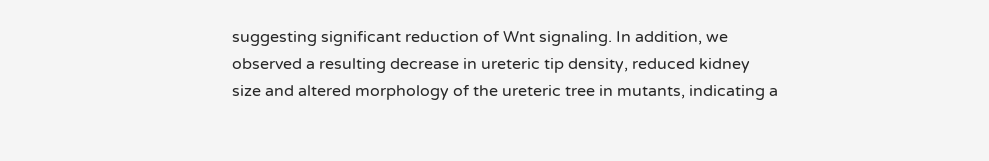suggesting significant reduction of Wnt signaling. In addition, we observed a resulting decrease in ureteric tip density, reduced kidney size and altered morphology of the ureteric tree in mutants, indicating a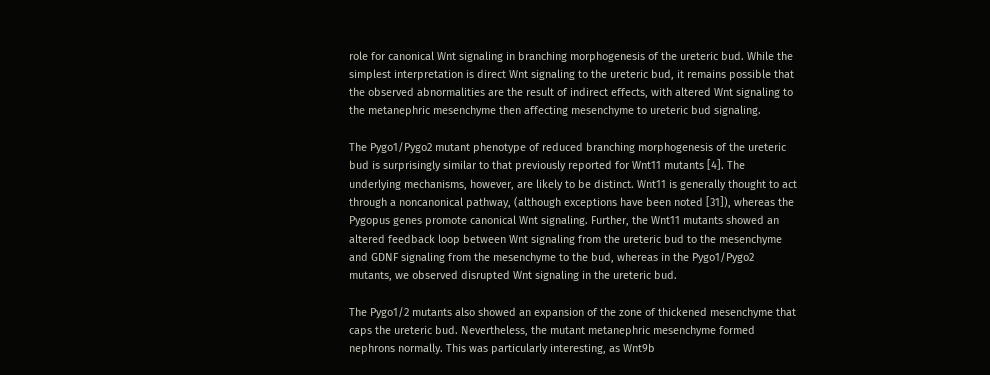role for canonical Wnt signaling in branching morphogenesis of the ureteric bud. While the simplest interpretation is direct Wnt signaling to the ureteric bud, it remains possible that the observed abnormalities are the result of indirect effects, with altered Wnt signaling to the metanephric mesenchyme then affecting mesenchyme to ureteric bud signaling.

The Pygo1/Pygo2 mutant phenotype of reduced branching morphogenesis of the ureteric bud is surprisingly similar to that previously reported for Wnt11 mutants [4]. The underlying mechanisms, however, are likely to be distinct. Wnt11 is generally thought to act through a noncanonical pathway, (although exceptions have been noted [31]), whereas the Pygopus genes promote canonical Wnt signaling. Further, the Wnt11 mutants showed an altered feedback loop between Wnt signaling from the ureteric bud to the mesenchyme and GDNF signaling from the mesenchyme to the bud, whereas in the Pygo1/Pygo2 mutants, we observed disrupted Wnt signaling in the ureteric bud.

The Pygo1/2 mutants also showed an expansion of the zone of thickened mesenchyme that caps the ureteric bud. Nevertheless, the mutant metanephric mesenchyme formed nephrons normally. This was particularly interesting, as Wnt9b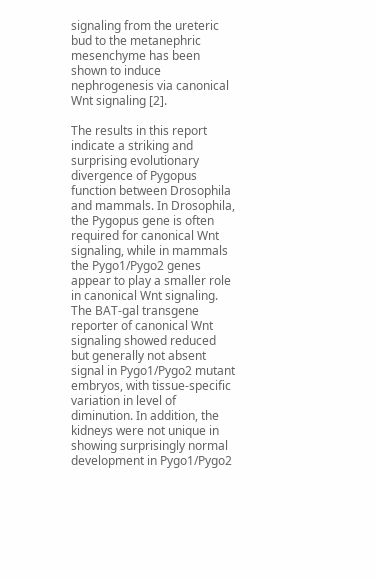signaling from the ureteric bud to the metanephric mesenchyme has been shown to induce nephrogenesis via canonical Wnt signaling [2].

The results in this report indicate a striking and surprising evolutionary divergence of Pygopus function between Drosophila and mammals. In Drosophila, the Pygopus gene is often required for canonical Wnt signaling, while in mammals the Pygo1/Pygo2 genes appear to play a smaller role in canonical Wnt signaling. The BAT-gal transgene reporter of canonical Wnt signaling showed reduced but generally not absent signal in Pygo1/Pygo2 mutant embryos, with tissue-specific variation in level of diminution. In addition, the kidneys were not unique in showing surprisingly normal development in Pygo1/Pygo2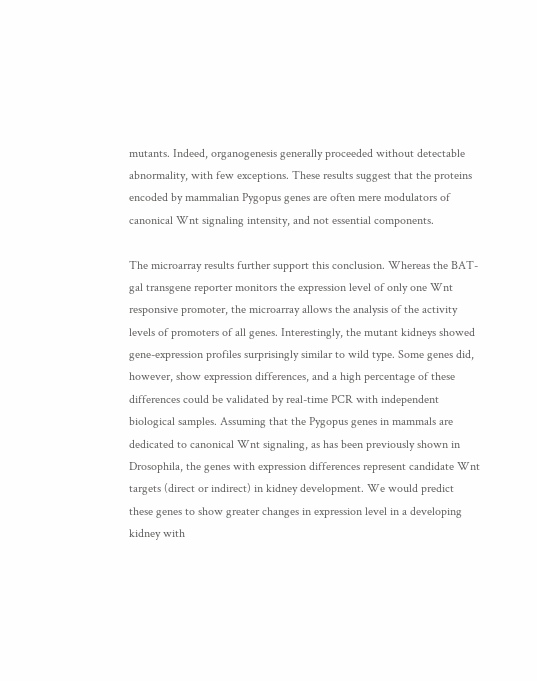mutants. Indeed, organogenesis generally proceeded without detectable abnormality, with few exceptions. These results suggest that the proteins encoded by mammalian Pygopus genes are often mere modulators of canonical Wnt signaling intensity, and not essential components.

The microarray results further support this conclusion. Whereas the BAT-gal transgene reporter monitors the expression level of only one Wnt responsive promoter, the microarray allows the analysis of the activity levels of promoters of all genes. Interestingly, the mutant kidneys showed gene-expression profiles surprisingly similar to wild type. Some genes did, however, show expression differences, and a high percentage of these differences could be validated by real-time PCR with independent biological samples. Assuming that the Pygopus genes in mammals are dedicated to canonical Wnt signaling, as has been previously shown in Drosophila, the genes with expression differences represent candidate Wnt targets (direct or indirect) in kidney development. We would predict these genes to show greater changes in expression level in a developing kidney with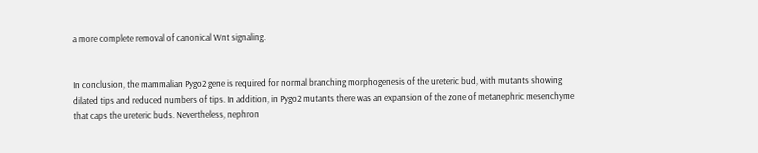a more complete removal of canonical Wnt signaling.


In conclusion, the mammalian Pygo2 gene is required for normal branching morphogenesis of the ureteric bud, with mutants showing dilated tips and reduced numbers of tips. In addition, in Pygo2 mutants there was an expansion of the zone of metanephric mesenchyme that caps the ureteric buds. Nevertheless, nephron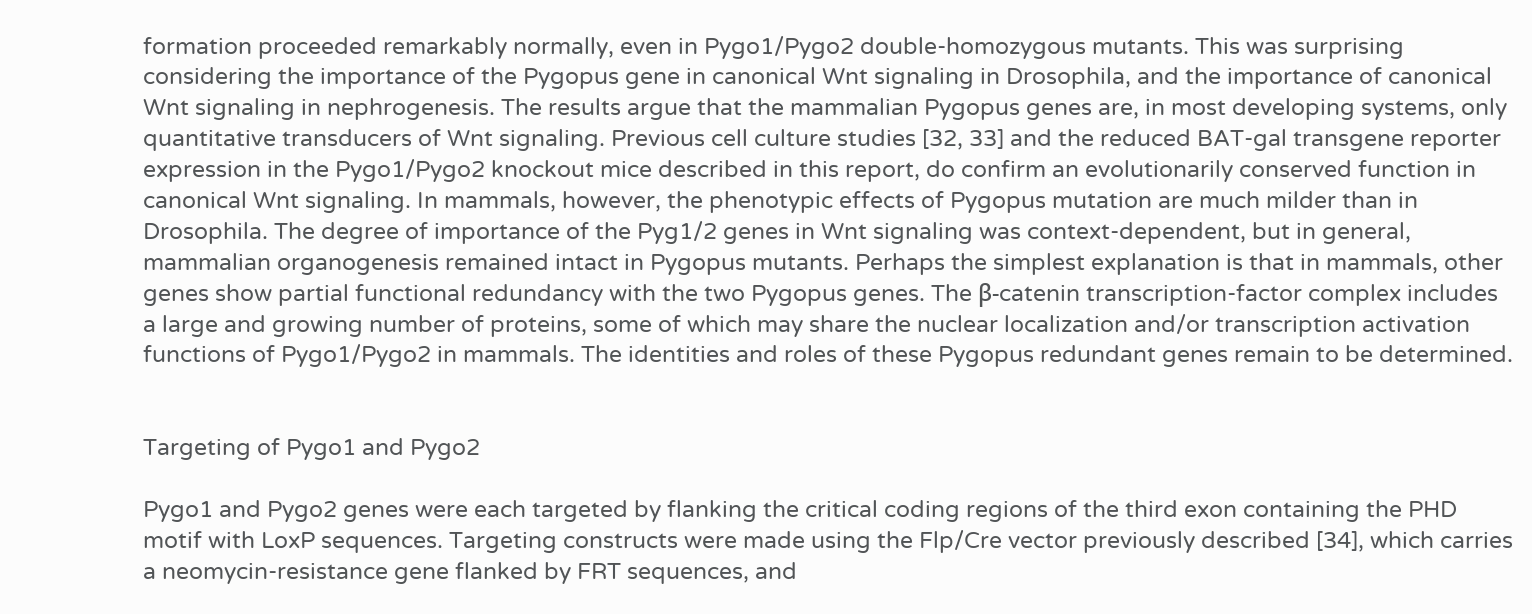formation proceeded remarkably normally, even in Pygo1/Pygo2 double-homozygous mutants. This was surprising considering the importance of the Pygopus gene in canonical Wnt signaling in Drosophila, and the importance of canonical Wnt signaling in nephrogenesis. The results argue that the mammalian Pygopus genes are, in most developing systems, only quantitative transducers of Wnt signaling. Previous cell culture studies [32, 33] and the reduced BAT-gal transgene reporter expression in the Pygo1/Pygo2 knockout mice described in this report, do confirm an evolutionarily conserved function in canonical Wnt signaling. In mammals, however, the phenotypic effects of Pygopus mutation are much milder than in Drosophila. The degree of importance of the Pyg1/2 genes in Wnt signaling was context-dependent, but in general, mammalian organogenesis remained intact in Pygopus mutants. Perhaps the simplest explanation is that in mammals, other genes show partial functional redundancy with the two Pygopus genes. The β-catenin transcription-factor complex includes a large and growing number of proteins, some of which may share the nuclear localization and/or transcription activation functions of Pygo1/Pygo2 in mammals. The identities and roles of these Pygopus redundant genes remain to be determined.


Targeting of Pygo1 and Pygo2

Pygo1 and Pygo2 genes were each targeted by flanking the critical coding regions of the third exon containing the PHD motif with LoxP sequences. Targeting constructs were made using the Flp/Cre vector previously described [34], which carries a neomycin-resistance gene flanked by FRT sequences, and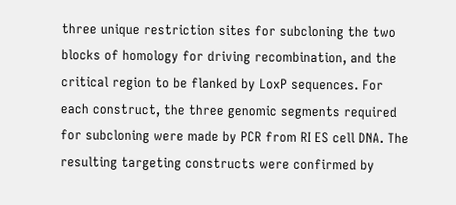three unique restriction sites for subcloning the two blocks of homology for driving recombination, and the critical region to be flanked by LoxP sequences. For each construct, the three genomic segments required for subcloning were made by PCR from RI ES cell DNA. The resulting targeting constructs were confirmed by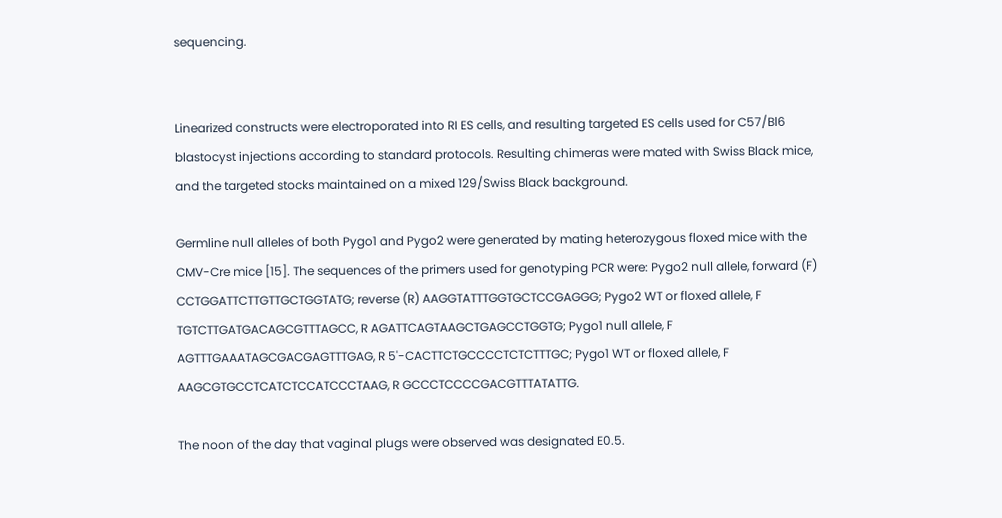sequencing.


Linearized constructs were electroporated into RI ES cells, and resulting targeted ES cells used for C57/Bl6 blastocyst injections according to standard protocols. Resulting chimeras were mated with Swiss Black mice, and the targeted stocks maintained on a mixed 129/Swiss Black background.

Germline null alleles of both Pygo1 and Pygo2 were generated by mating heterozygous floxed mice with the CMV-Cre mice [15]. The sequences of the primers used for genotyping PCR were: Pygo2 null allele, forward (F) CCTGGATTCTTGTTGCTGGTATG; reverse (R) AAGGTATTTGGTGCTCCGAGGG; Pygo2 WT or floxed allele, F TGTCTTGATGACAGCGTTTAGCC, R AGATTCAGTAAGCTGAGCCTGGTG; Pygo1 null allele, F AGTTTGAAATAGCGACGAGTTTGAG, R 5'-CACTTCTGCCCCTCTCTTTGC; Pygo1 WT or floxed allele, F AAGCGTGCCTCATCTCCATCCCTAAG, R GCCCTCCCCGACGTTTATATTG.

The noon of the day that vaginal plugs were observed was designated E0.5.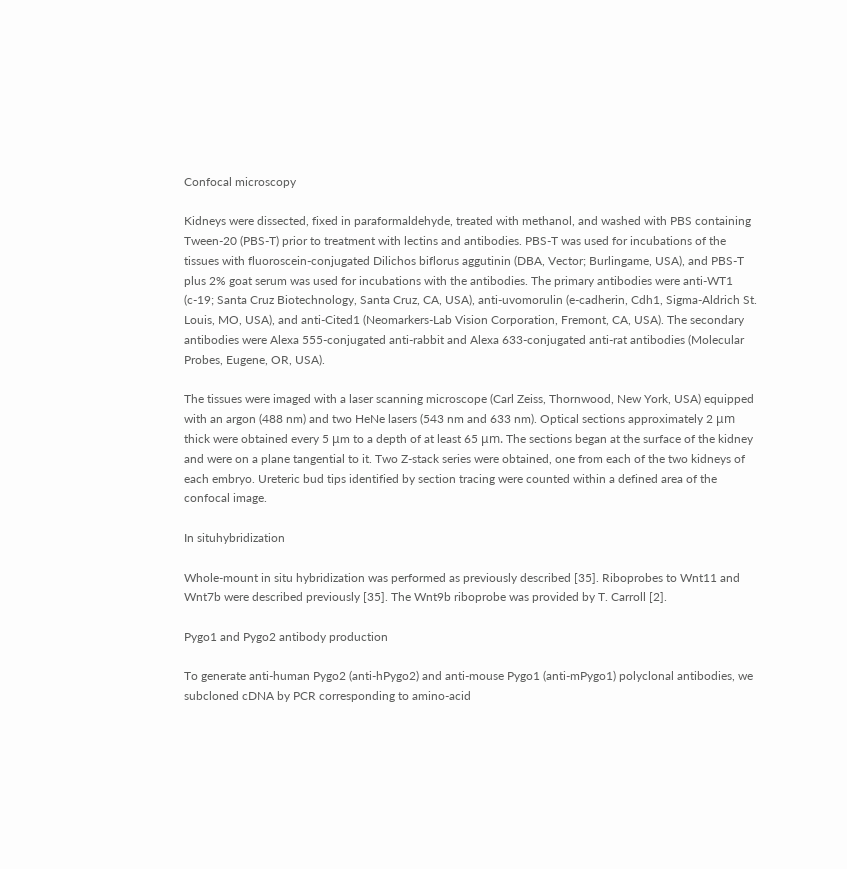Confocal microscopy

Kidneys were dissected, fixed in paraformaldehyde, treated with methanol, and washed with PBS containing Tween-20 (PBS-T) prior to treatment with lectins and antibodies. PBS-T was used for incubations of the tissues with fluoroscein-conjugated Dilichos biflorus aggutinin (DBA, Vector; Burlingame, USA), and PBS-T plus 2% goat serum was used for incubations with the antibodies. The primary antibodies were anti-WT1 (c-19; Santa Cruz Biotechnology, Santa Cruz, CA, USA), anti-uvomorulin (e-cadherin, Cdh1, Sigma-Aldrich St. Louis, MO, USA), and anti-Cited1 (Neomarkers-Lab Vision Corporation, Fremont, CA, USA). The secondary antibodies were Alexa 555-conjugated anti-rabbit and Alexa 633-conjugated anti-rat antibodies (Molecular Probes, Eugene, OR, USA).

The tissues were imaged with a laser scanning microscope (Carl Zeiss, Thornwood, New York, USA) equipped with an argon (488 nm) and two HeNe lasers (543 nm and 633 nm). Optical sections approximately 2 μm thick were obtained every 5 μm to a depth of at least 65 μm. The sections began at the surface of the kidney and were on a plane tangential to it. Two Z-stack series were obtained, one from each of the two kidneys of each embryo. Ureteric bud tips identified by section tracing were counted within a defined area of the confocal image.

In situhybridization

Whole-mount in situ hybridization was performed as previously described [35]. Riboprobes to Wnt11 and Wnt7b were described previously [35]. The Wnt9b riboprobe was provided by T. Carroll [2].

Pygo1 and Pygo2 antibody production

To generate anti-human Pygo2 (anti-hPygo2) and anti-mouse Pygo1 (anti-mPygo1) polyclonal antibodies, we subcloned cDNA by PCR corresponding to amino-acid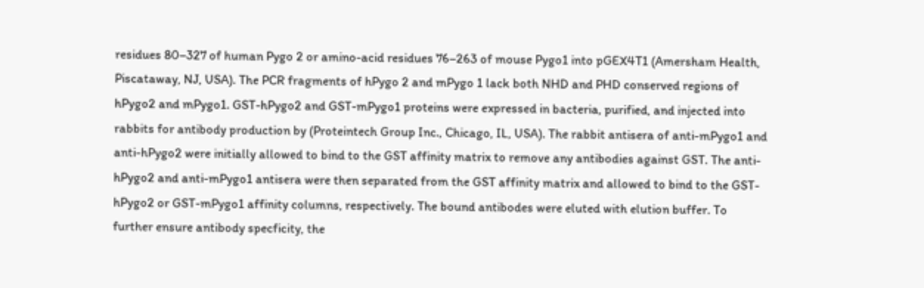residues 80–327 of human Pygo 2 or amino-acid residues 76–263 of mouse Pygo1 into pGEX4T1 (Amersham Health, Piscataway, NJ, USA). The PCR fragments of hPygo 2 and mPygo 1 lack both NHD and PHD conserved regions of hPygo2 and mPygo1. GST-hPygo2 and GST-mPygo1 proteins were expressed in bacteria, purified, and injected into rabbits for antibody production by (Proteintech Group Inc., Chicago, IL, USA). The rabbit antisera of anti-mPygo1 and anti-hPygo2 were initially allowed to bind to the GST affinity matrix to remove any antibodies against GST. The anti-hPygo2 and anti-mPygo1 antisera were then separated from the GST affinity matrix and allowed to bind to the GST-hPygo2 or GST-mPygo1 affinity columns, respectively. The bound antibodes were eluted with elution buffer. To further ensure antibody specficity, the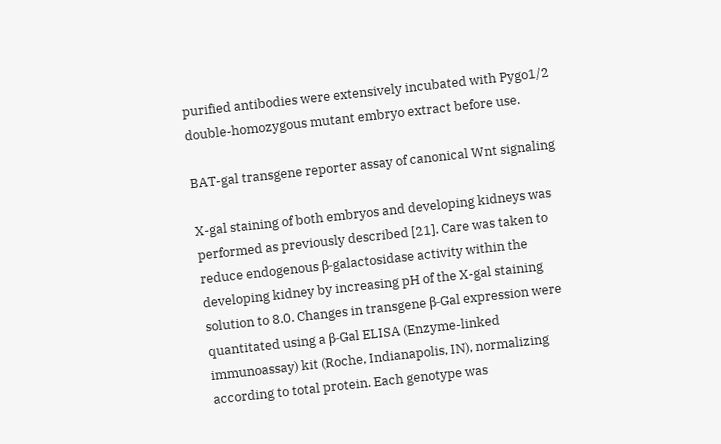purified antibodies were extensively incubated with Pygo1/2 double-homozygous mutant embryo extract before use.

BAT-gal transgene reporter assay of canonical Wnt signaling

X-gal staining of both embryos and developing kidneys was performed as previously described [21]. Care was taken to reduce endogenous β-galactosidase activity within the developing kidney by increasing pH of the X-gal staining solution to 8.0. Changes in transgene β-Gal expression were quantitated using a β-Gal ELISA (Enzyme-linked immunoassay) kit (Roche, Indianapolis, IN), normalizing according to total protein. Each genotype was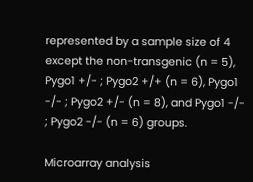represented by a sample size of 4 except the non-transgenic (n = 5), Pygo1 +/- ; Pygo2 +/+ (n = 6), Pygo1 -/- ; Pygo2 +/- (n = 8), and Pygo1 -/- ; Pygo2 -/- (n = 6) groups.

Microarray analysis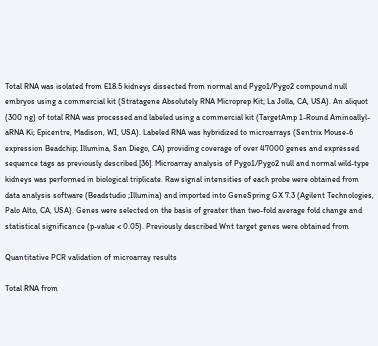Total RNA was isolated from E18.5 kidneys dissected from normal and Pygo1/Pygo2 compound null embryos using a commercial kit (Stratagene Absolutely RNA Microprep Kit; La Jolla, CA, USA). An aliquot (300 ng) of total RNA was processed and labeled using a commercial kit (TargetAmp 1-Round Aminoallyl-aRNA Ki; Epicentre, Madison, WI, USA). Labeled RNA was hybridized to microarrays (Sentrix Mouse-6 expression Beadchip; Illumina, San Diego, CA) providing coverage of over 47000 genes and expressed sequence tags as previously described [36]. Microarray analysis of Pygo1/Pygo2 null and normal wild-type kidneys was performed in biological triplicate. Raw signal intensities of each probe were obtained from data analysis software (Beadstudio ;Illumina) and imported into GeneSpring GX 7.3 (Agilent Technologies, Palo Alto, CA, USA). Genes were selected on the basis of greater than two-fold average fold change and statistical significance (p-value < 0.05). Previously described Wnt target genes were obtained from

Quantitative PCR validation of microarray results

Total RNA from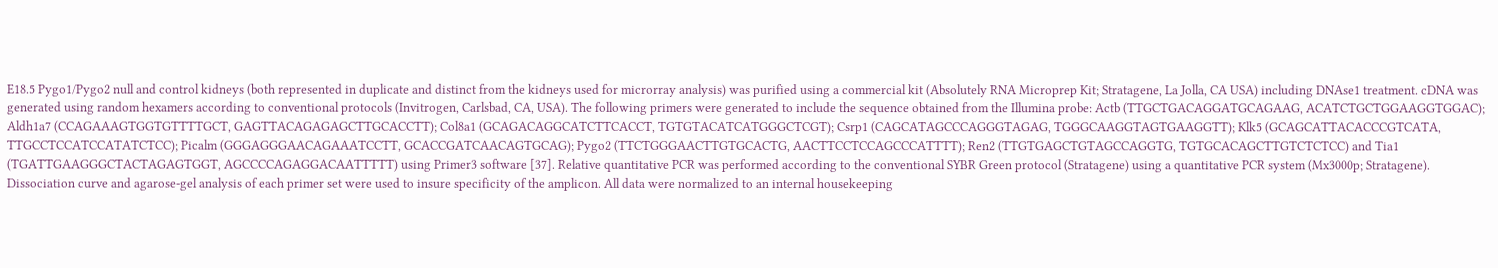E18.5 Pygo1/Pygo2 null and control kidneys (both represented in duplicate and distinct from the kidneys used for microrray analysis) was purified using a commercial kit (Absolutely RNA Microprep Kit; Stratagene, La Jolla, CA USA) including DNAse1 treatment. cDNA was generated using random hexamers according to conventional protocols (Invitrogen, Carlsbad, CA, USA). The following primers were generated to include the sequence obtained from the Illumina probe: Actb (TTGCTGACAGGATGCAGAAG, ACATCTGCTGGAAGGTGGAC); Aldh1a7 (CCAGAAAGTGGTGTTTTGCT, GAGTTACAGAGAGCTTGCACCTT); Col8a1 (GCAGACAGGCATCTTCACCT, TGTGTACATCATGGGCTCGT); Csrp1 (CAGCATAGCCCAGGGTAGAG, TGGGCAAGGTAGTGAAGGTT); Klk5 (GCAGCATTACACCCGTCATA, TTGCCTCCATCCATATCTCC); Picalm (GGGAGGGAACAGAAATCCTT, GCACCGATCAACAGTGCAG); Pygo2 (TTCTGGGAACTTGTGCACTG, AACTTCCTCCAGCCCATTTT); Ren2 (TTGTGAGCTGTAGCCAGGTG, TGTGCACAGCTTGTCTCTCC) and Tia1 (TGATTGAAGGGCTACTAGAGTGGT, AGCCCCAGAGGACAATTTTT) using Primer3 software [37]. Relative quantitative PCR was performed according to the conventional SYBR Green protocol (Stratagene) using a quantitative PCR system (Mx3000p; Stratagene). Dissociation curve and agarose-gel analysis of each primer set were used to insure specificity of the amplicon. All data were normalized to an internal housekeeping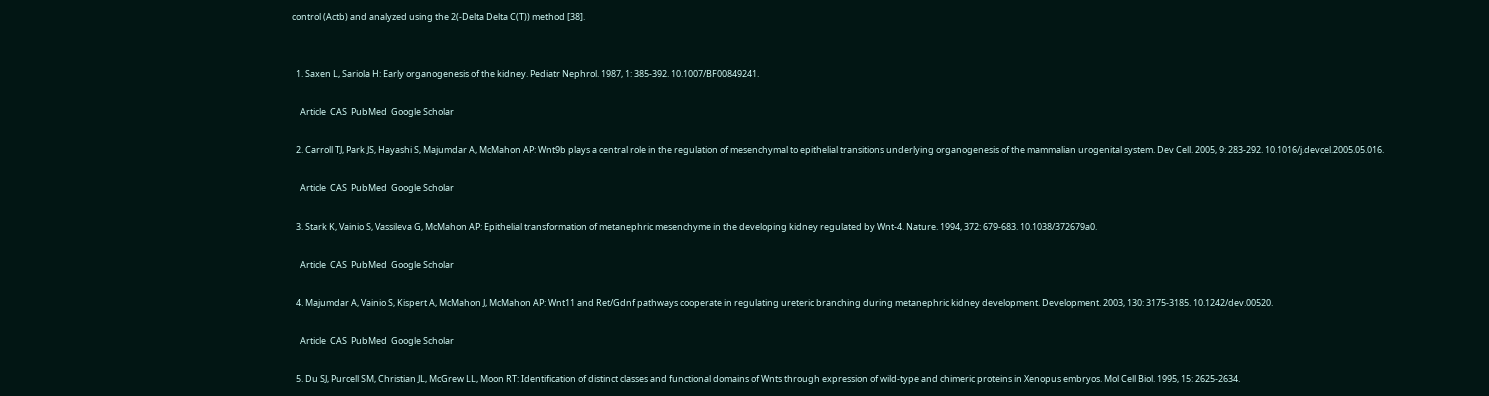control (Actb) and analyzed using the 2(-Delta Delta C(T)) method [38].


  1. Saxen L, Sariola H: Early organogenesis of the kidney. Pediatr Nephrol. 1987, 1: 385-392. 10.1007/BF00849241.

    Article  CAS  PubMed  Google Scholar

  2. Carroll TJ, Park JS, Hayashi S, Majumdar A, McMahon AP: Wnt9b plays a central role in the regulation of mesenchymal to epithelial transitions underlying organogenesis of the mammalian urogenital system. Dev Cell. 2005, 9: 283-292. 10.1016/j.devcel.2005.05.016.

    Article  CAS  PubMed  Google Scholar

  3. Stark K, Vainio S, Vassileva G, McMahon AP: Epithelial transformation of metanephric mesenchyme in the developing kidney regulated by Wnt-4. Nature. 1994, 372: 679-683. 10.1038/372679a0.

    Article  CAS  PubMed  Google Scholar

  4. Majumdar A, Vainio S, Kispert A, McMahon J, McMahon AP: Wnt11 and Ret/Gdnf pathways cooperate in regulating ureteric branching during metanephric kidney development. Development. 2003, 130: 3175-3185. 10.1242/dev.00520.

    Article  CAS  PubMed  Google Scholar

  5. Du SJ, Purcell SM, Christian JL, McGrew LL, Moon RT: Identification of distinct classes and functional domains of Wnts through expression of wild-type and chimeric proteins in Xenopus embryos. Mol Cell Biol. 1995, 15: 2625-2634.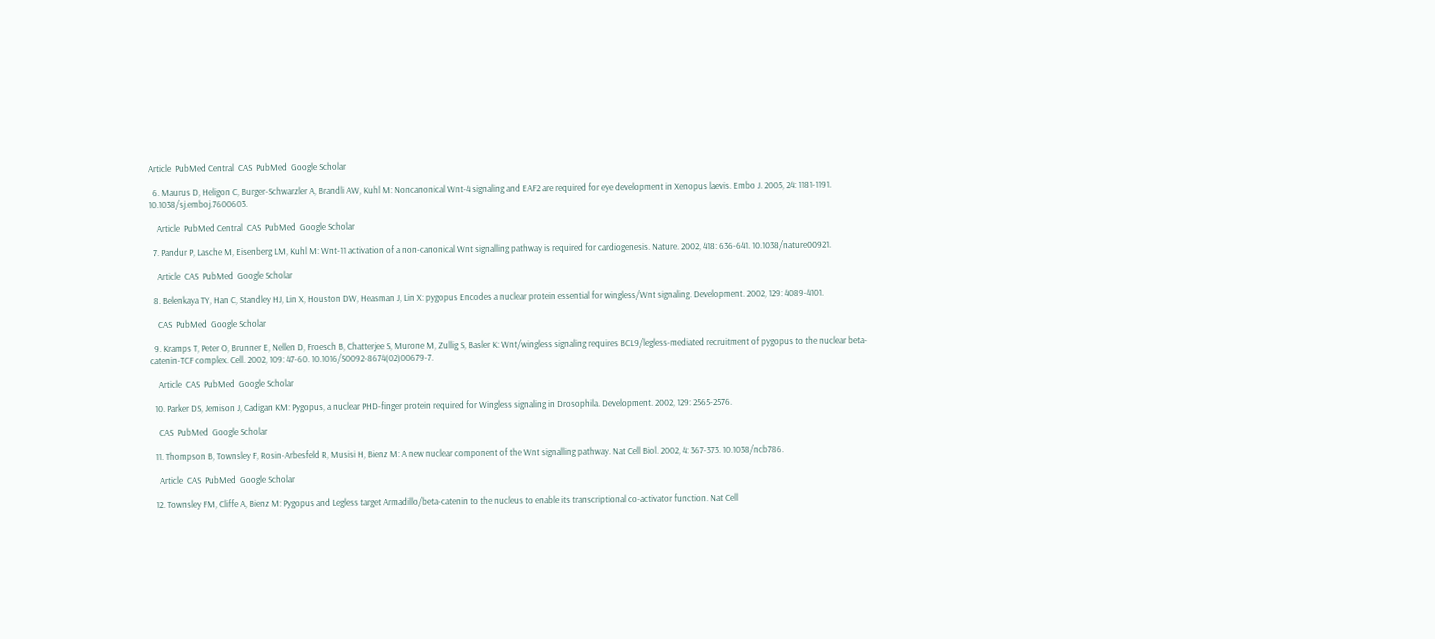Article  PubMed Central  CAS  PubMed  Google Scholar

  6. Maurus D, Heligon C, Burger-Schwarzler A, Brandli AW, Kuhl M: Noncanonical Wnt-4 signaling and EAF2 are required for eye development in Xenopus laevis. Embo J. 2005, 24: 1181-1191. 10.1038/sj.emboj.7600603.

    Article  PubMed Central  CAS  PubMed  Google Scholar

  7. Pandur P, Lasche M, Eisenberg LM, Kuhl M: Wnt-11 activation of a non-canonical Wnt signalling pathway is required for cardiogenesis. Nature. 2002, 418: 636-641. 10.1038/nature00921.

    Article  CAS  PubMed  Google Scholar

  8. Belenkaya TY, Han C, Standley HJ, Lin X, Houston DW, Heasman J, Lin X: pygopus Encodes a nuclear protein essential for wingless/Wnt signaling. Development. 2002, 129: 4089-4101.

    CAS  PubMed  Google Scholar

  9. Kramps T, Peter O, Brunner E, Nellen D, Froesch B, Chatterjee S, Murone M, Zullig S, Basler K: Wnt/wingless signaling requires BCL9/legless-mediated recruitment of pygopus to the nuclear beta-catenin-TCF complex. Cell. 2002, 109: 47-60. 10.1016/S0092-8674(02)00679-7.

    Article  CAS  PubMed  Google Scholar

  10. Parker DS, Jemison J, Cadigan KM: Pygopus, a nuclear PHD-finger protein required for Wingless signaling in Drosophila. Development. 2002, 129: 2565-2576.

    CAS  PubMed  Google Scholar

  11. Thompson B, Townsley F, Rosin-Arbesfeld R, Musisi H, Bienz M: A new nuclear component of the Wnt signalling pathway. Nat Cell Biol. 2002, 4: 367-373. 10.1038/ncb786.

    Article  CAS  PubMed  Google Scholar

  12. Townsley FM, Cliffe A, Bienz M: Pygopus and Legless target Armadillo/beta-catenin to the nucleus to enable its transcriptional co-activator function. Nat Cell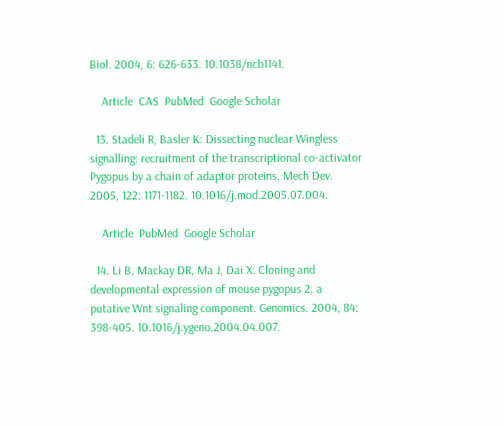Biol. 2004, 6: 626-633. 10.1038/ncb1141.

    Article  CAS  PubMed  Google Scholar

  13. Stadeli R, Basler K: Dissecting nuclear Wingless signalling: recruitment of the transcriptional co-activator Pygopus by a chain of adaptor proteins. Mech Dev. 2005, 122: 1171-1182. 10.1016/j.mod.2005.07.004.

    Article  PubMed  Google Scholar

  14. Li B, Mackay DR, Ma J, Dai X: Cloning and developmental expression of mouse pygopus 2, a putative Wnt signaling component. Genomics. 2004, 84: 398-405. 10.1016/j.ygeno.2004.04.007.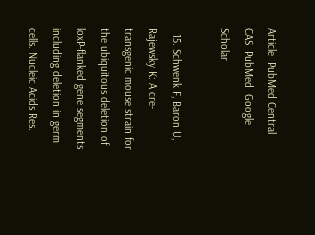Article  PubMed Central  CAS  PubMed  Google Scholar

  15. Schwenk F, Baron U, Rajewsky K: A cre-transgenic mouse strain for the ubiquitous deletion of loxP-flanked gene segments including deletion in germ cells. Nucleic Acids Res.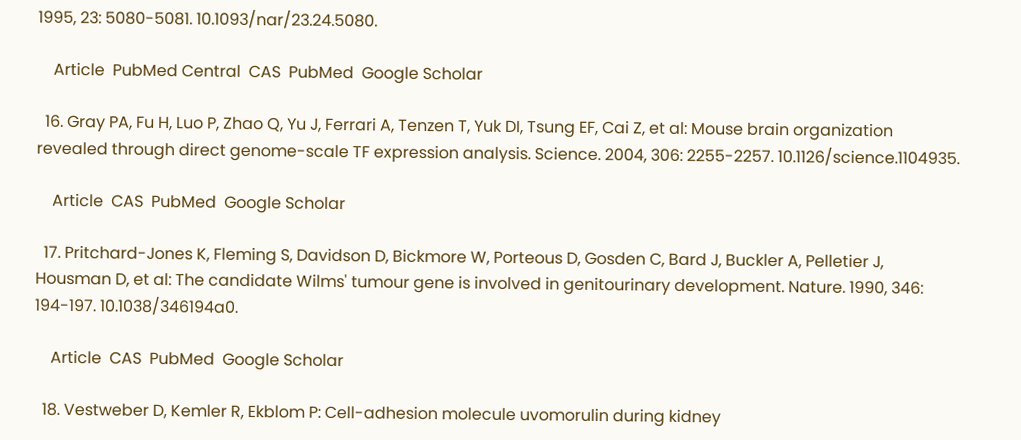1995, 23: 5080-5081. 10.1093/nar/23.24.5080.

    Article  PubMed Central  CAS  PubMed  Google Scholar

  16. Gray PA, Fu H, Luo P, Zhao Q, Yu J, Ferrari A, Tenzen T, Yuk DI, Tsung EF, Cai Z, et al: Mouse brain organization revealed through direct genome-scale TF expression analysis. Science. 2004, 306: 2255-2257. 10.1126/science.1104935.

    Article  CAS  PubMed  Google Scholar

  17. Pritchard-Jones K, Fleming S, Davidson D, Bickmore W, Porteous D, Gosden C, Bard J, Buckler A, Pelletier J, Housman D, et al: The candidate Wilms' tumour gene is involved in genitourinary development. Nature. 1990, 346: 194-197. 10.1038/346194a0.

    Article  CAS  PubMed  Google Scholar

  18. Vestweber D, Kemler R, Ekblom P: Cell-adhesion molecule uvomorulin during kidney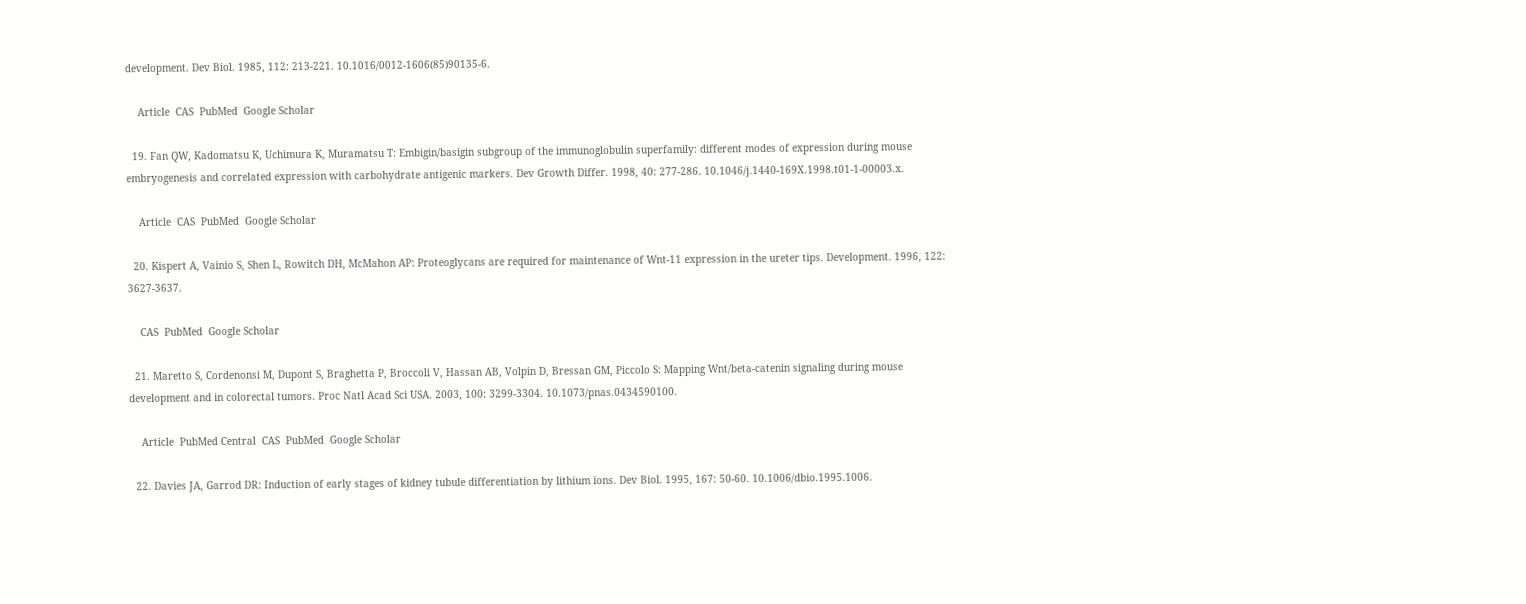development. Dev Biol. 1985, 112: 213-221. 10.1016/0012-1606(85)90135-6.

    Article  CAS  PubMed  Google Scholar

  19. Fan QW, Kadomatsu K, Uchimura K, Muramatsu T: Embigin/basigin subgroup of the immunoglobulin superfamily: different modes of expression during mouse embryogenesis and correlated expression with carbohydrate antigenic markers. Dev Growth Differ. 1998, 40: 277-286. 10.1046/j.1440-169X.1998.t01-1-00003.x.

    Article  CAS  PubMed  Google Scholar

  20. Kispert A, Vainio S, Shen L, Rowitch DH, McMahon AP: Proteoglycans are required for maintenance of Wnt-11 expression in the ureter tips. Development. 1996, 122: 3627-3637.

    CAS  PubMed  Google Scholar

  21. Maretto S, Cordenonsi M, Dupont S, Braghetta P, Broccoli V, Hassan AB, Volpin D, Bressan GM, Piccolo S: Mapping Wnt/beta-catenin signaling during mouse development and in colorectal tumors. Proc Natl Acad Sci USA. 2003, 100: 3299-3304. 10.1073/pnas.0434590100.

    Article  PubMed Central  CAS  PubMed  Google Scholar

  22. Davies JA, Garrod DR: Induction of early stages of kidney tubule differentiation by lithium ions. Dev Biol. 1995, 167: 50-60. 10.1006/dbio.1995.1006.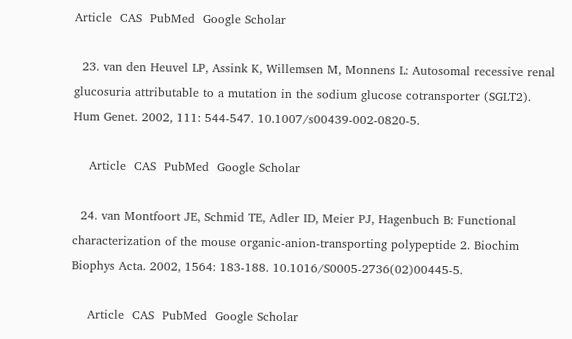Article  CAS  PubMed  Google Scholar

  23. van den Heuvel LP, Assink K, Willemsen M, Monnens L: Autosomal recessive renal glucosuria attributable to a mutation in the sodium glucose cotransporter (SGLT2). Hum Genet. 2002, 111: 544-547. 10.1007/s00439-002-0820-5.

    Article  CAS  PubMed  Google Scholar

  24. van Montfoort JE, Schmid TE, Adler ID, Meier PJ, Hagenbuch B: Functional characterization of the mouse organic-anion-transporting polypeptide 2. Biochim Biophys Acta. 2002, 1564: 183-188. 10.1016/S0005-2736(02)00445-5.

    Article  CAS  PubMed  Google Scholar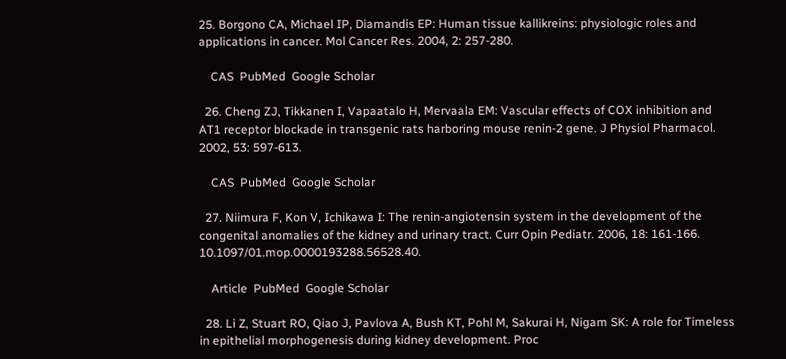25. Borgono CA, Michael IP, Diamandis EP: Human tissue kallikreins: physiologic roles and applications in cancer. Mol Cancer Res. 2004, 2: 257-280.

    CAS  PubMed  Google Scholar

  26. Cheng ZJ, Tikkanen I, Vapaatalo H, Mervaala EM: Vascular effects of COX inhibition and AT1 receptor blockade in transgenic rats harboring mouse renin-2 gene. J Physiol Pharmacol. 2002, 53: 597-613.

    CAS  PubMed  Google Scholar

  27. Niimura F, Kon V, Ichikawa I: The renin-angiotensin system in the development of the congenital anomalies of the kidney and urinary tract. Curr Opin Pediatr. 2006, 18: 161-166. 10.1097/01.mop.0000193288.56528.40.

    Article  PubMed  Google Scholar

  28. Li Z, Stuart RO, Qiao J, Pavlova A, Bush KT, Pohl M, Sakurai H, Nigam SK: A role for Timeless in epithelial morphogenesis during kidney development. Proc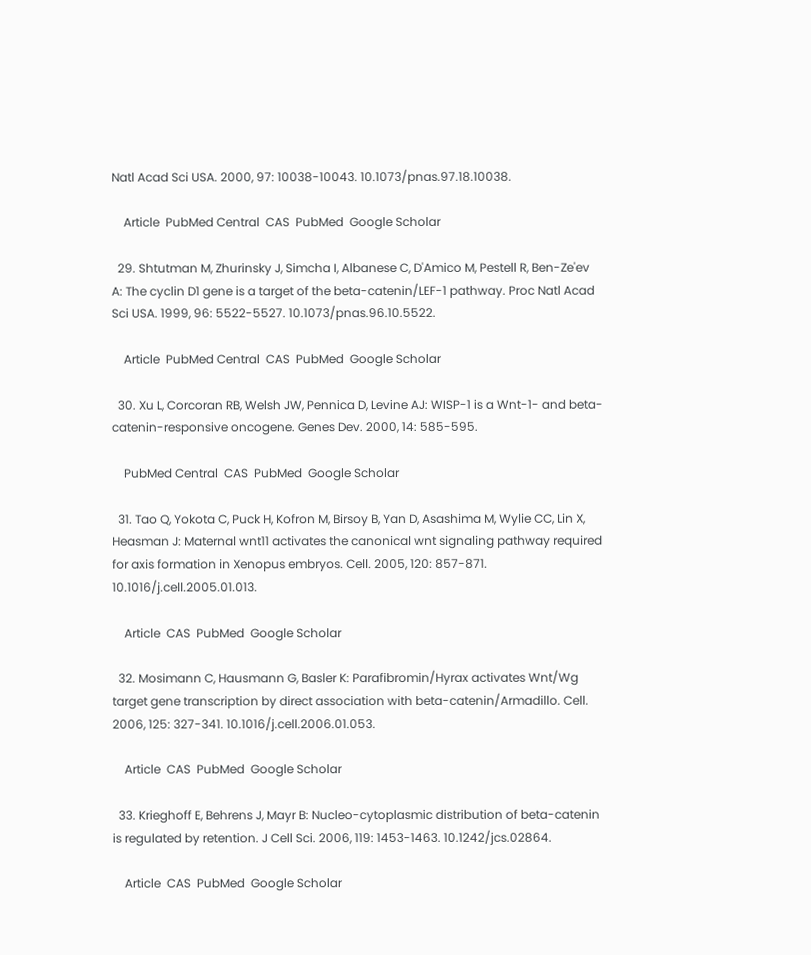Natl Acad Sci USA. 2000, 97: 10038-10043. 10.1073/pnas.97.18.10038.

    Article  PubMed Central  CAS  PubMed  Google Scholar

  29. Shtutman M, Zhurinsky J, Simcha I, Albanese C, D'Amico M, Pestell R, Ben-Ze'ev A: The cyclin D1 gene is a target of the beta-catenin/LEF-1 pathway. Proc Natl Acad Sci USA. 1999, 96: 5522-5527. 10.1073/pnas.96.10.5522.

    Article  PubMed Central  CAS  PubMed  Google Scholar

  30. Xu L, Corcoran RB, Welsh JW, Pennica D, Levine AJ: WISP-1 is a Wnt-1- and beta-catenin-responsive oncogene. Genes Dev. 2000, 14: 585-595.

    PubMed Central  CAS  PubMed  Google Scholar

  31. Tao Q, Yokota C, Puck H, Kofron M, Birsoy B, Yan D, Asashima M, Wylie CC, Lin X, Heasman J: Maternal wnt11 activates the canonical wnt signaling pathway required for axis formation in Xenopus embryos. Cell. 2005, 120: 857-871. 10.1016/j.cell.2005.01.013.

    Article  CAS  PubMed  Google Scholar

  32. Mosimann C, Hausmann G, Basler K: Parafibromin/Hyrax activates Wnt/Wg target gene transcription by direct association with beta-catenin/Armadillo. Cell. 2006, 125: 327-341. 10.1016/j.cell.2006.01.053.

    Article  CAS  PubMed  Google Scholar

  33. Krieghoff E, Behrens J, Mayr B: Nucleo-cytoplasmic distribution of beta-catenin is regulated by retention. J Cell Sci. 2006, 119: 1453-1463. 10.1242/jcs.02864.

    Article  CAS  PubMed  Google Scholar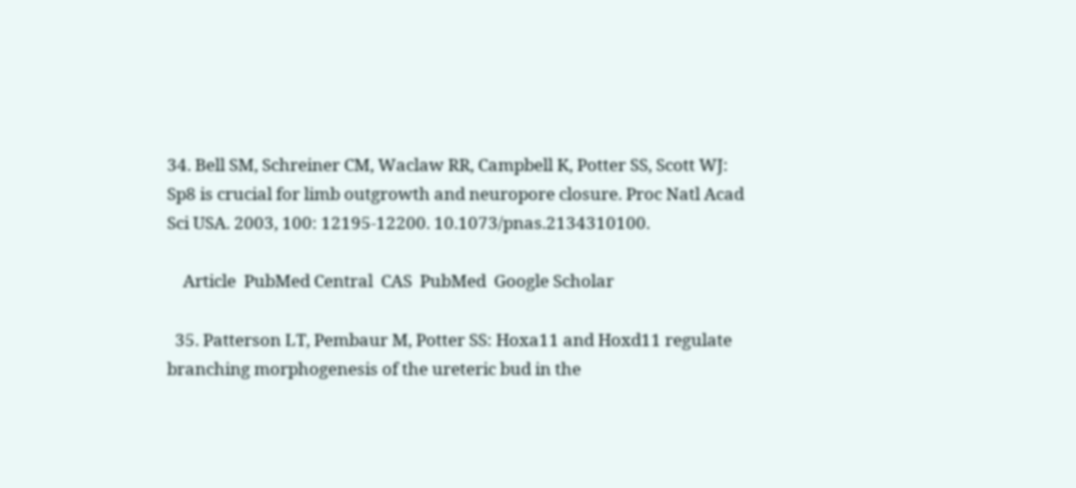34. Bell SM, Schreiner CM, Waclaw RR, Campbell K, Potter SS, Scott WJ: Sp8 is crucial for limb outgrowth and neuropore closure. Proc Natl Acad Sci USA. 2003, 100: 12195-12200. 10.1073/pnas.2134310100.

    Article  PubMed Central  CAS  PubMed  Google Scholar

  35. Patterson LT, Pembaur M, Potter SS: Hoxa11 and Hoxd11 regulate branching morphogenesis of the ureteric bud in the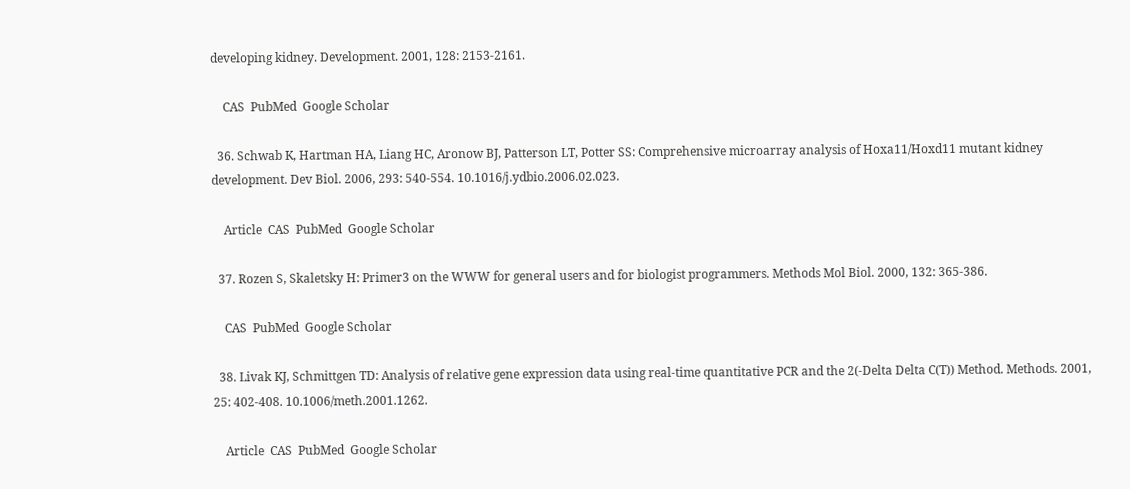developing kidney. Development. 2001, 128: 2153-2161.

    CAS  PubMed  Google Scholar

  36. Schwab K, Hartman HA, Liang HC, Aronow BJ, Patterson LT, Potter SS: Comprehensive microarray analysis of Hoxa11/Hoxd11 mutant kidney development. Dev Biol. 2006, 293: 540-554. 10.1016/j.ydbio.2006.02.023.

    Article  CAS  PubMed  Google Scholar

  37. Rozen S, Skaletsky H: Primer3 on the WWW for general users and for biologist programmers. Methods Mol Biol. 2000, 132: 365-386.

    CAS  PubMed  Google Scholar

  38. Livak KJ, Schmittgen TD: Analysis of relative gene expression data using real-time quantitative PCR and the 2(-Delta Delta C(T)) Method. Methods. 2001, 25: 402-408. 10.1006/meth.2001.1262.

    Article  CAS  PubMed  Google Scholar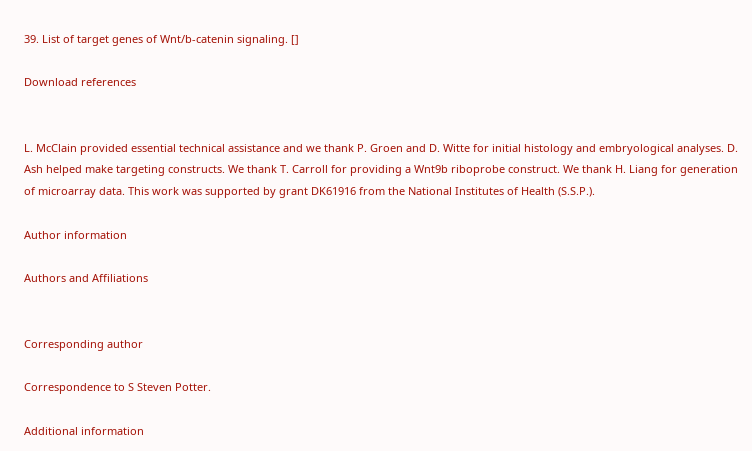39. List of target genes of Wnt/b-catenin signaling. []

Download references


L. McClain provided essential technical assistance and we thank P. Groen and D. Witte for initial histology and embryological analyses. D. Ash helped make targeting constructs. We thank T. Carroll for providing a Wnt9b riboprobe construct. We thank H. Liang for generation of microarray data. This work was supported by grant DK61916 from the National Institutes of Health (S.S.P.).

Author information

Authors and Affiliations


Corresponding author

Correspondence to S Steven Potter.

Additional information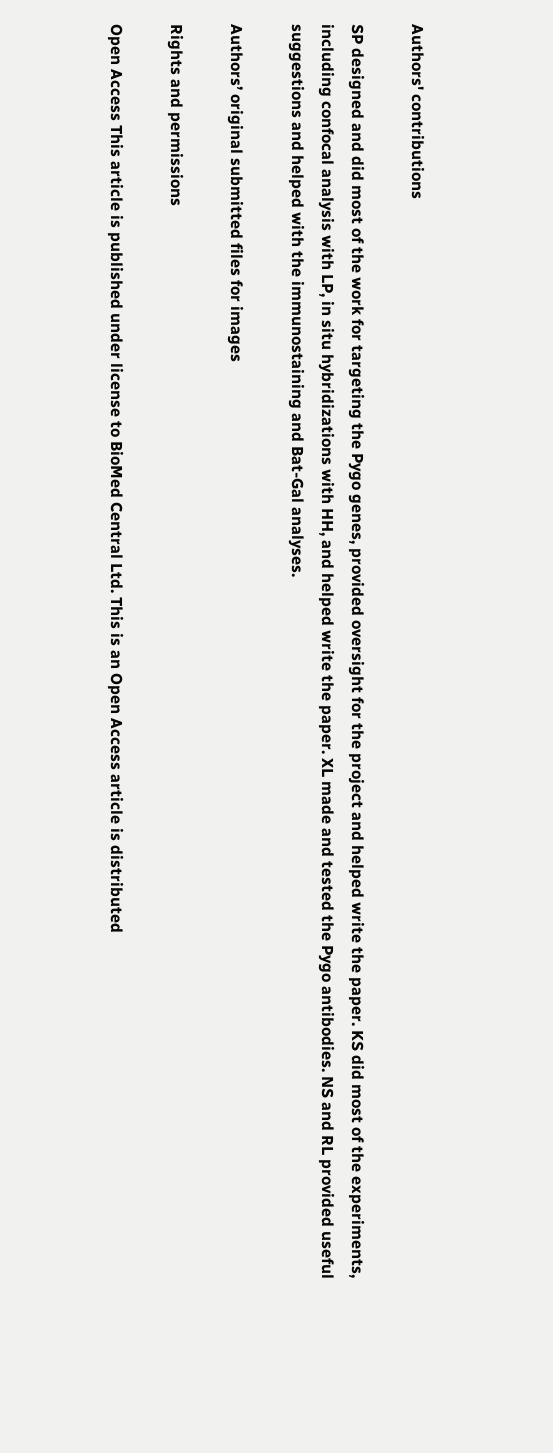Authors' contributions

SP designed and did most of the work for targeting the Pygo genes, provided oversight for the project and helped write the paper. KS did most of the experiments, including confocal analysis with LP, in situ hybridizations with HH, and helped write the paper. XL made and tested the Pygo antibodies. NS and RL provided useful suggestions and helped with the immunostaining and Bat-Gal analyses.

Authors’ original submitted files for images

Rights and permissions

Open Access This article is published under license to BioMed Central Ltd. This is an Open Access article is distributed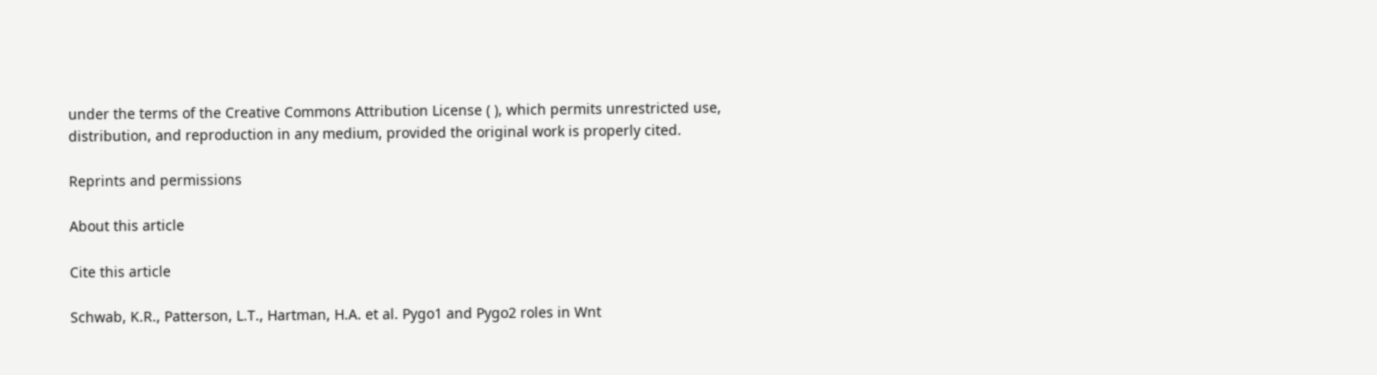under the terms of the Creative Commons Attribution License ( ), which permits unrestricted use, distribution, and reproduction in any medium, provided the original work is properly cited.

Reprints and permissions

About this article

Cite this article

Schwab, K.R., Patterson, L.T., Hartman, H.A. et al. Pygo1 and Pygo2 roles in Wnt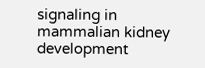signaling in mammalian kidney development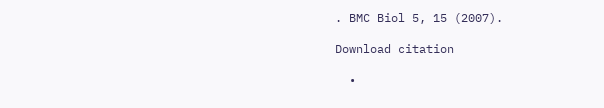. BMC Biol 5, 15 (2007).

Download citation

  •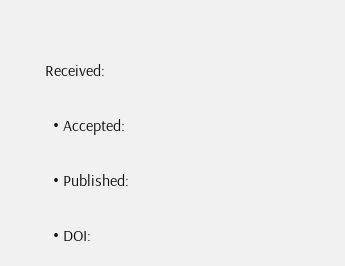Received:

  • Accepted:

  • Published:

  • DOI: